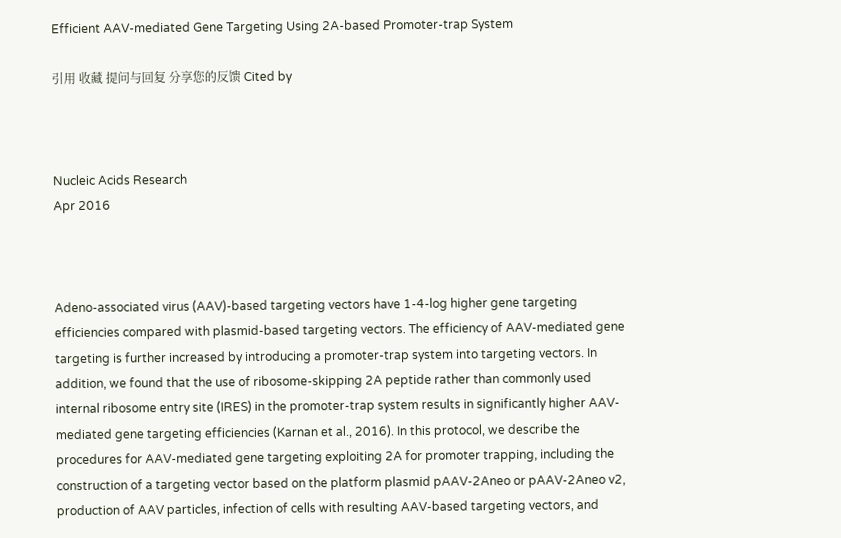Efficient AAV-mediated Gene Targeting Using 2A-based Promoter-trap System

引用 收藏 提问与回复 分享您的反馈 Cited by



Nucleic Acids Research
Apr 2016



Adeno-associated virus (AAV)-based targeting vectors have 1-4-log higher gene targeting efficiencies compared with plasmid-based targeting vectors. The efficiency of AAV-mediated gene targeting is further increased by introducing a promoter-trap system into targeting vectors. In addition, we found that the use of ribosome-skipping 2A peptide rather than commonly used internal ribosome entry site (IRES) in the promoter-trap system results in significantly higher AAV-mediated gene targeting efficiencies (Karnan et al., 2016). In this protocol, we describe the procedures for AAV-mediated gene targeting exploiting 2A for promoter trapping, including the construction of a targeting vector based on the platform plasmid pAAV-2Aneo or pAAV-2Aneo v2, production of AAV particles, infection of cells with resulting AAV-based targeting vectors, and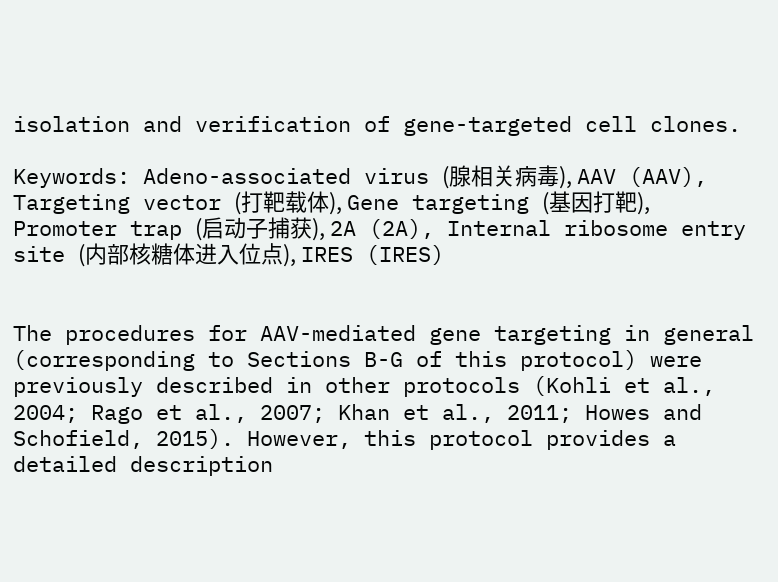isolation and verification of gene-targeted cell clones.

Keywords: Adeno-associated virus (腺相关病毒), AAV (AAV), Targeting vector (打靶载体), Gene targeting (基因打靶), Promoter trap (启动子捕获), 2A (2A), Internal ribosome entry site (内部核糖体进入位点), IRES (IRES)


The procedures for AAV-mediated gene targeting in general (corresponding to Sections B-G of this protocol) were previously described in other protocols (Kohli et al., 2004; Rago et al., 2007; Khan et al., 2011; Howes and Schofield, 2015). However, this protocol provides a detailed description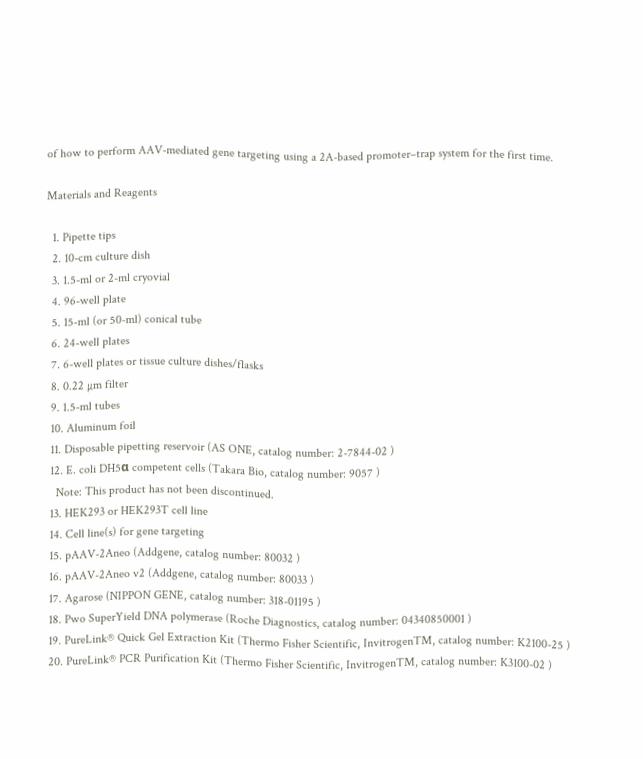of how to perform AAV-mediated gene targeting using a 2A-based promoter–trap system for the first time.

Materials and Reagents

  1. Pipette tips
  2. 10-cm culture dish
  3. 1.5-ml or 2-ml cryovial
  4. 96-well plate
  5. 15-ml (or 50-ml) conical tube
  6. 24-well plates
  7. 6-well plates or tissue culture dishes/flasks
  8. 0.22 µm filter
  9. 1.5-ml tubes
  10. Aluminum foil
  11. Disposable pipetting reservoir (AS ONE, catalog number: 2-7844-02 )
  12. E. coli DH5α competent cells (Takara Bio, catalog number: 9057 )
    Note: This product has not been discontinued.
  13. HEK293 or HEK293T cell line
  14. Cell line(s) for gene targeting
  15. pAAV-2Aneo (Addgene, catalog number: 80032 )
  16. pAAV-2Aneo v2 (Addgene, catalog number: 80033 )
  17. Agarose (NIPPON GENE, catalog number: 318-01195 )
  18. Pwo SuperYield DNA polymerase (Roche Diagnostics, catalog number: 04340850001 )
  19. PureLink® Quick Gel Extraction Kit (Thermo Fisher Scientific, InvitrogenTM, catalog number: K2100-25 )
  20. PureLink® PCR Purification Kit (Thermo Fisher Scientific, InvitrogenTM, catalog number: K3100-02 )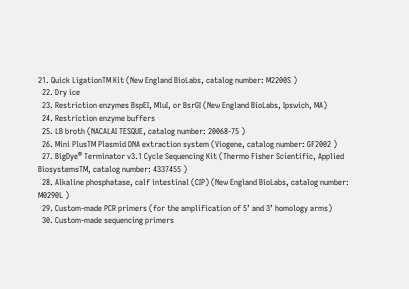21. Quick LigationTM Kit (New England BioLabs, catalog number: M2200S )
  22. Dry ice
  23. Restriction enzymes BspEI, MluI, or BsrGI (New England BioLabs, Ipswich, MA)
  24. Restriction enzyme buffers
  25. LB broth (NACALAI TESQUE, catalog number: 20068-75 )
  26. Mini PlusTM Plasmid DNA extraction system (Viogene, catalog number: GF2002 )
  27. BigDye® Terminator v3.1 Cycle Sequencing Kit (Thermo Fisher Scientific, Applied BiosystemsTM, catalog number: 4337455 )
  28. Alkaline phosphatase, calf intestinal (CIP) (New England BioLabs, catalog number: M0290L )
  29. Custom-made PCR primers (for the amplification of 5’ and 3’ homology arms)
  30. Custom-made sequencing primers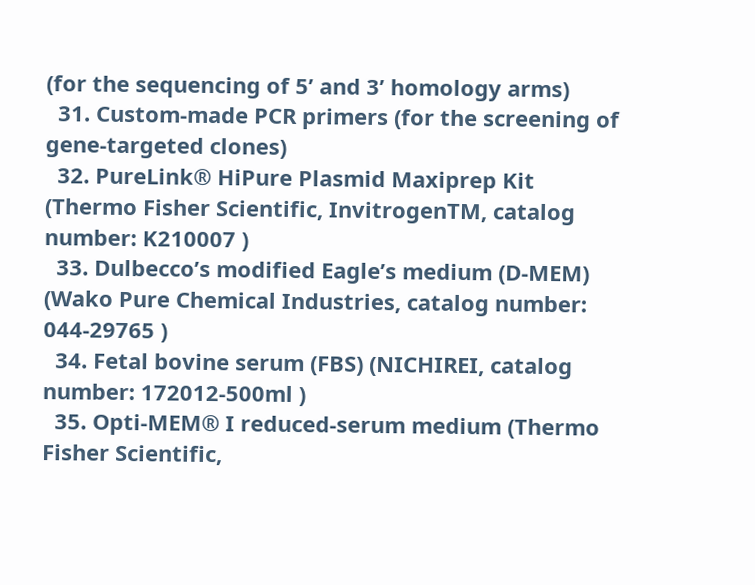(for the sequencing of 5’ and 3’ homology arms)
  31. Custom-made PCR primers (for the screening of gene-targeted clones)
  32. PureLink® HiPure Plasmid Maxiprep Kit (Thermo Fisher Scientific, InvitrogenTM, catalog number: K210007 )
  33. Dulbecco’s modified Eagle’s medium (D-MEM) (Wako Pure Chemical Industries, catalog number: 044-29765 )
  34. Fetal bovine serum (FBS) (NICHIREI, catalog number: 172012-500ml )
  35. Opti-MEM® I reduced-serum medium (Thermo Fisher Scientific,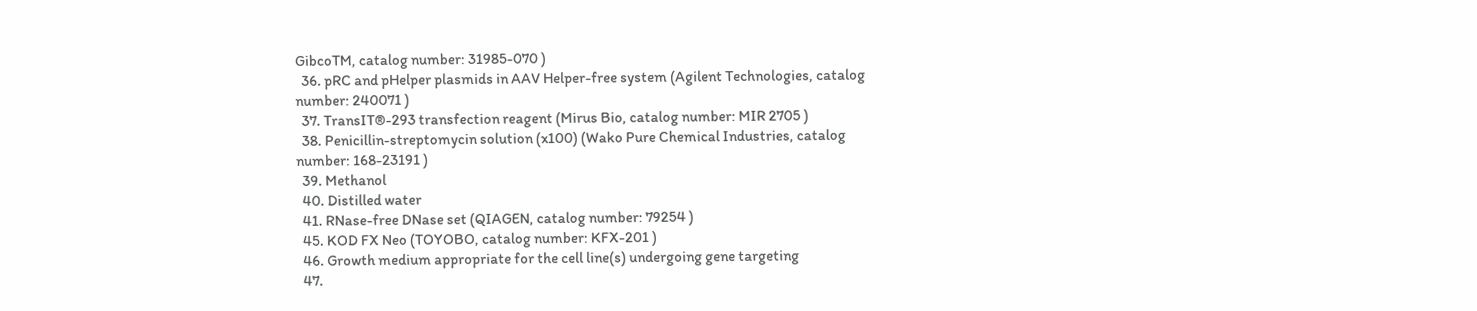GibcoTM, catalog number: 31985-070 )
  36. pRC and pHelper plasmids in AAV Helper-free system (Agilent Technologies, catalog number: 240071 )
  37. TransIT®-293 transfection reagent (Mirus Bio, catalog number: MIR 2705 )
  38. Penicillin-streptomycin solution (x100) (Wako Pure Chemical Industries, catalog number: 168-23191 )
  39. Methanol
  40. Distilled water
  41. RNase-free DNase set (QIAGEN, catalog number: 79254 )
  45. KOD FX Neo (TOYOBO, catalog number: KFX-201 )
  46. Growth medium appropriate for the cell line(s) undergoing gene targeting
  47.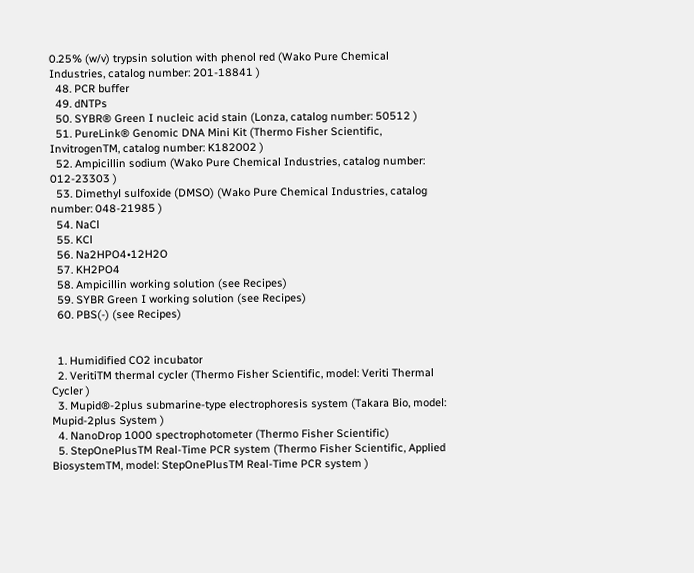0.25% (w/v) trypsin solution with phenol red (Wako Pure Chemical Industries, catalog number: 201-18841 )
  48. PCR buffer
  49. dNTPs
  50. SYBR® Green I nucleic acid stain (Lonza, catalog number: 50512 )
  51. PureLink® Genomic DNA Mini Kit (Thermo Fisher Scientific, InvitrogenTM, catalog number: K182002 )
  52. Ampicillin sodium (Wako Pure Chemical Industries, catalog number: 012-23303 )
  53. Dimethyl sulfoxide (DMSO) (Wako Pure Chemical Industries, catalog number: 048-21985 )
  54. NaCl
  55. KCl
  56. Na2HPO4•12H2O
  57. KH2PO4
  58. Ampicillin working solution (see Recipes)
  59. SYBR Green I working solution (see Recipes)
  60. PBS(-) (see Recipes)


  1. Humidified CO2 incubator
  2. VeritiTM thermal cycler (Thermo Fisher Scientific, model: Veriti Thermal Cycler )
  3. Mupid®-2plus submarine-type electrophoresis system (Takara Bio, model: Mupid-2plus System )
  4. NanoDrop 1000 spectrophotometer (Thermo Fisher Scientific)
  5. StepOnePlusTM Real-Time PCR system (Thermo Fisher Scientific, Applied BiosystemTM, model: StepOnePlusTM Real-Time PCR system )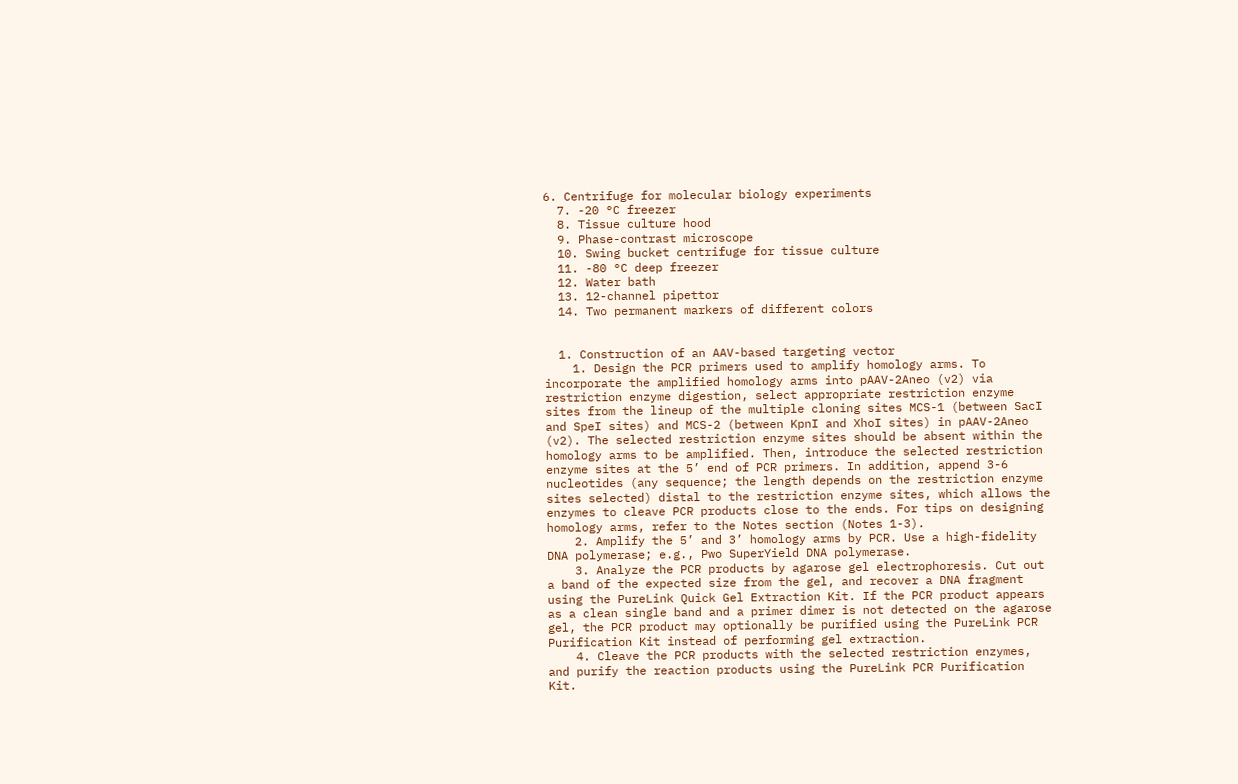6. Centrifuge for molecular biology experiments
  7. -20 °C freezer
  8. Tissue culture hood
  9. Phase-contrast microscope
  10. Swing bucket centrifuge for tissue culture
  11. -80 °C deep freezer
  12. Water bath
  13. 12-channel pipettor
  14. Two permanent markers of different colors


  1. Construction of an AAV-based targeting vector
    1. Design the PCR primers used to amplify homology arms. To incorporate the amplified homology arms into pAAV-2Aneo (v2) via restriction enzyme digestion, select appropriate restriction enzyme sites from the lineup of the multiple cloning sites MCS-1 (between SacI and SpeI sites) and MCS-2 (between KpnI and XhoI sites) in pAAV-2Aneo (v2). The selected restriction enzyme sites should be absent within the homology arms to be amplified. Then, introduce the selected restriction enzyme sites at the 5’ end of PCR primers. In addition, append 3-6 nucleotides (any sequence; the length depends on the restriction enzyme sites selected) distal to the restriction enzyme sites, which allows the enzymes to cleave PCR products close to the ends. For tips on designing homology arms, refer to the Notes section (Notes 1-3).
    2. Amplify the 5’ and 3’ homology arms by PCR. Use a high-fidelity DNA polymerase; e.g., Pwo SuperYield DNA polymerase.
    3. Analyze the PCR products by agarose gel electrophoresis. Cut out a band of the expected size from the gel, and recover a DNA fragment using the PureLink Quick Gel Extraction Kit. If the PCR product appears as a clean single band and a primer dimer is not detected on the agarose gel, the PCR product may optionally be purified using the PureLink PCR Purification Kit instead of performing gel extraction.
    4. Cleave the PCR products with the selected restriction enzymes, and purify the reaction products using the PureLink PCR Purification Kit.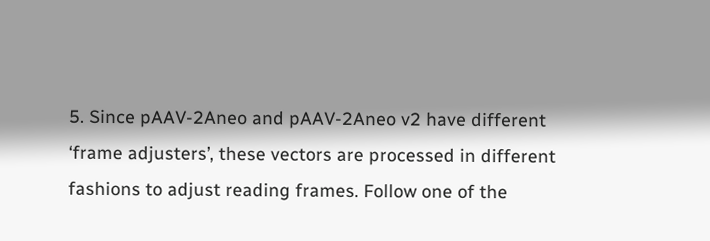5. Since pAAV-2Aneo and pAAV-2Aneo v2 have different ‘frame adjusters’, these vectors are processed in different fashions to adjust reading frames. Follow one of the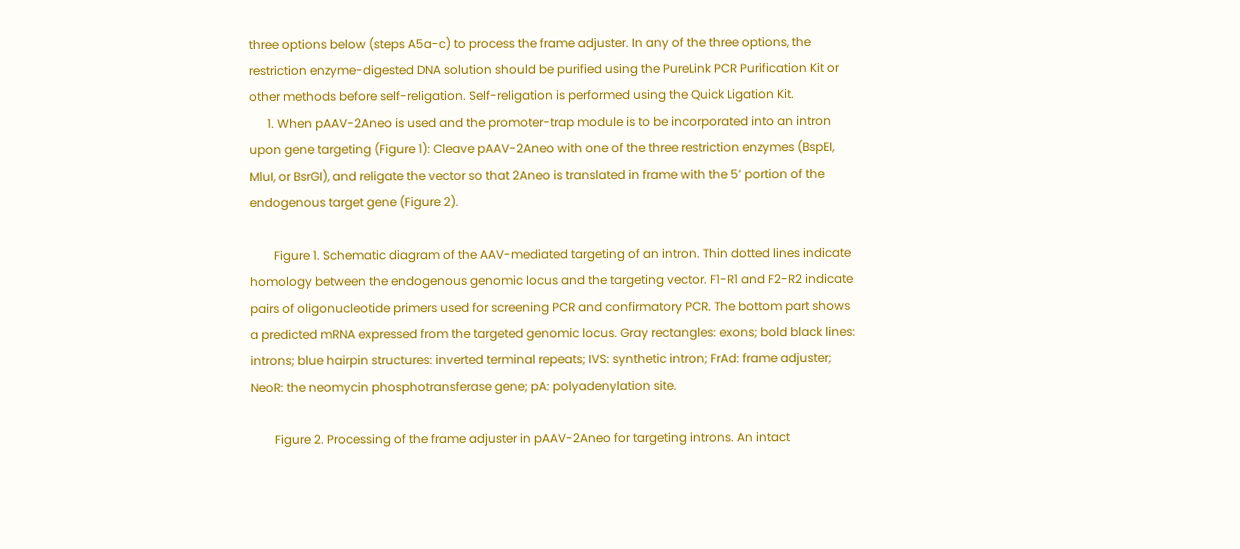three options below (steps A5a-c) to process the frame adjuster. In any of the three options, the restriction enzyme-digested DNA solution should be purified using the PureLink PCR Purification Kit or other methods before self-religation. Self-religation is performed using the Quick Ligation Kit.
      1. When pAAV-2Aneo is used and the promoter-trap module is to be incorporated into an intron upon gene targeting (Figure 1): Cleave pAAV-2Aneo with one of the three restriction enzymes (BspEI, MluI, or BsrGI), and religate the vector so that 2Aneo is translated in frame with the 5’ portion of the endogenous target gene (Figure 2).

        Figure 1. Schematic diagram of the AAV-mediated targeting of an intron. Thin dotted lines indicate homology between the endogenous genomic locus and the targeting vector. F1-R1 and F2-R2 indicate pairs of oligonucleotide primers used for screening PCR and confirmatory PCR. The bottom part shows a predicted mRNA expressed from the targeted genomic locus. Gray rectangles: exons; bold black lines: introns; blue hairpin structures: inverted terminal repeats; IVS: synthetic intron; FrAd: frame adjuster; NeoR: the neomycin phosphotransferase gene; pA: polyadenylation site.

        Figure 2. Processing of the frame adjuster in pAAV-2Aneo for targeting introns. An intact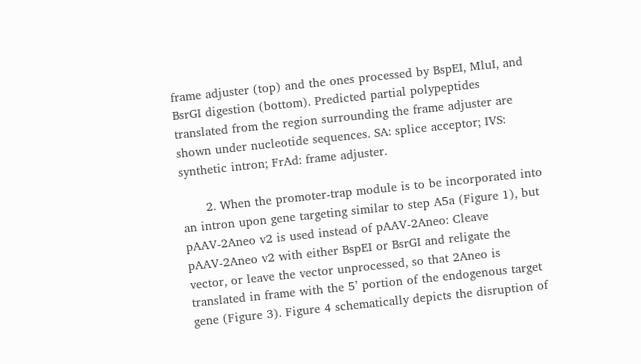frame adjuster (top) and the ones processed by BspEI, MluI, and BsrGI digestion (bottom). Predicted partial polypeptides translated from the region surrounding the frame adjuster are shown under nucleotide sequences. SA: splice acceptor; IVS: synthetic intron; FrAd: frame adjuster.

      2. When the promoter-trap module is to be incorporated into an intron upon gene targeting similar to step A5a (Figure 1), but pAAV-2Aneo v2 is used instead of pAAV-2Aneo: Cleave pAAV-2Aneo v2 with either BspEI or BsrGI and religate the vector, or leave the vector unprocessed, so that 2Aneo is translated in frame with the 5’ portion of the endogenous target gene (Figure 3). Figure 4 schematically depicts the disruption of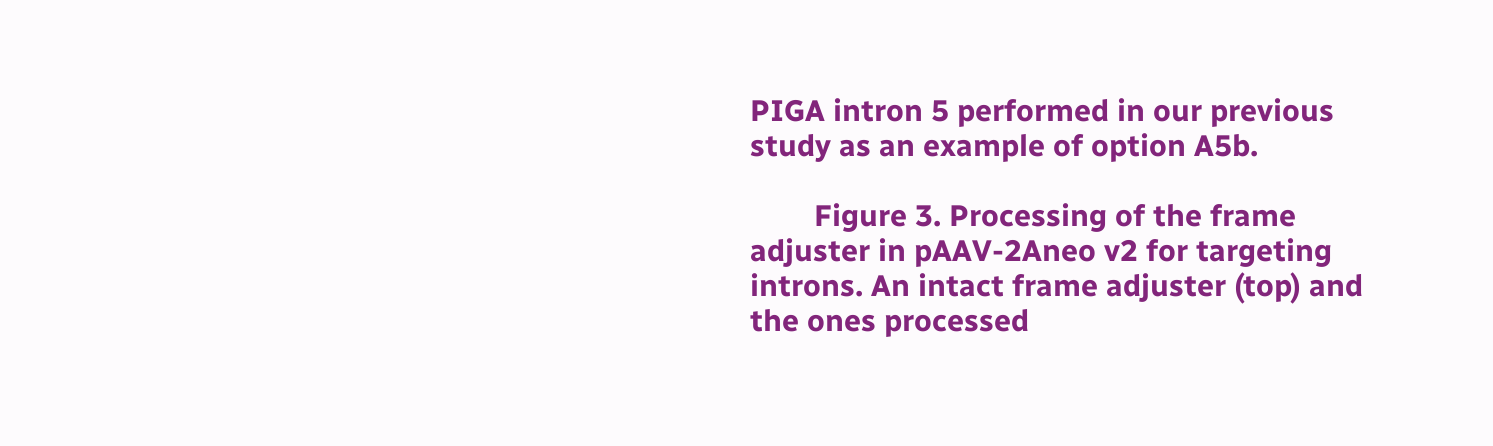PIGA intron 5 performed in our previous study as an example of option A5b.

        Figure 3. Processing of the frame adjuster in pAAV-2Aneo v2 for targeting introns. An intact frame adjuster (top) and the ones processed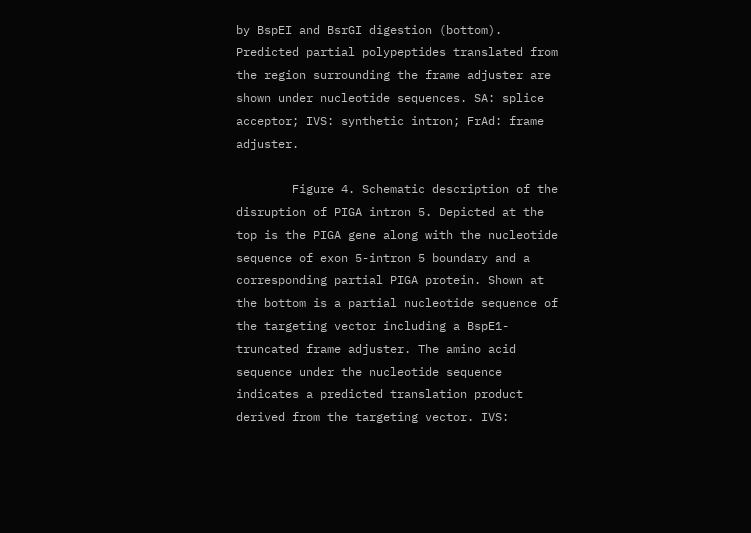by BspEI and BsrGI digestion (bottom). Predicted partial polypeptides translated from the region surrounding the frame adjuster are shown under nucleotide sequences. SA: splice acceptor; IVS: synthetic intron; FrAd: frame adjuster.

        Figure 4. Schematic description of the disruption of PIGA intron 5. Depicted at the top is the PIGA gene along with the nucleotide sequence of exon 5-intron 5 boundary and a corresponding partial PIGA protein. Shown at the bottom is a partial nucleotide sequence of the targeting vector including a BspE1-truncated frame adjuster. The amino acid sequence under the nucleotide sequence indicates a predicted translation product derived from the targeting vector. IVS: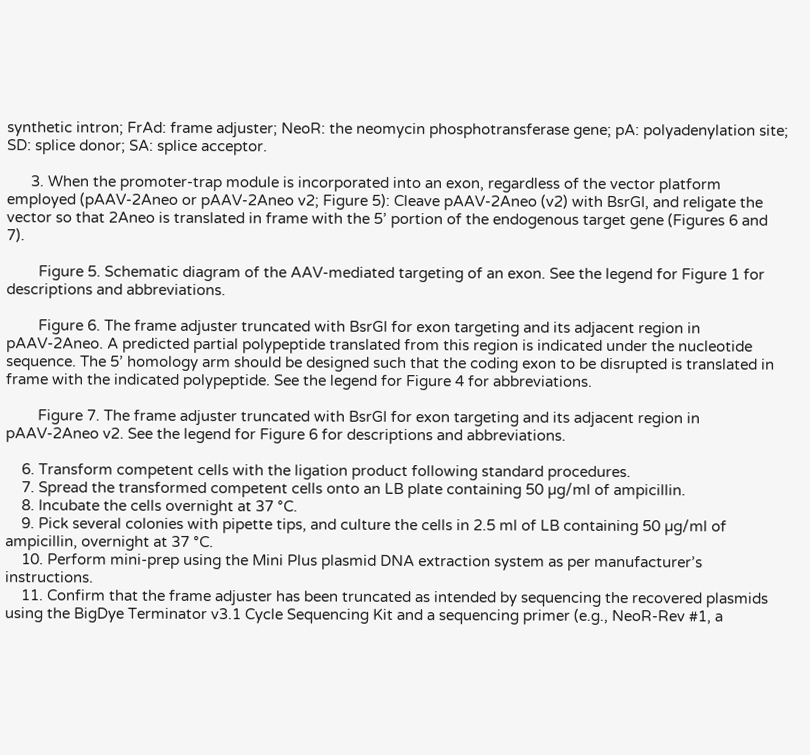synthetic intron; FrAd: frame adjuster; NeoR: the neomycin phosphotransferase gene; pA: polyadenylation site; SD: splice donor; SA: splice acceptor.

      3. When the promoter-trap module is incorporated into an exon, regardless of the vector platform employed (pAAV-2Aneo or pAAV-2Aneo v2; Figure 5): Cleave pAAV-2Aneo (v2) with BsrGI, and religate the vector so that 2Aneo is translated in frame with the 5’ portion of the endogenous target gene (Figures 6 and 7).

        Figure 5. Schematic diagram of the AAV-mediated targeting of an exon. See the legend for Figure 1 for descriptions and abbreviations.

        Figure 6. The frame adjuster truncated with BsrGI for exon targeting and its adjacent region in pAAV-2Aneo. A predicted partial polypeptide translated from this region is indicated under the nucleotide sequence. The 5’ homology arm should be designed such that the coding exon to be disrupted is translated in frame with the indicated polypeptide. See the legend for Figure 4 for abbreviations.

        Figure 7. The frame adjuster truncated with BsrGI for exon targeting and its adjacent region in pAAV-2Aneo v2. See the legend for Figure 6 for descriptions and abbreviations.

    6. Transform competent cells with the ligation product following standard procedures.
    7. Spread the transformed competent cells onto an LB plate containing 50 µg/ml of ampicillin.
    8. Incubate the cells overnight at 37 °C.
    9. Pick several colonies with pipette tips, and culture the cells in 2.5 ml of LB containing 50 µg/ml of ampicillin, overnight at 37 °C.
    10. Perform mini-prep using the Mini Plus plasmid DNA extraction system as per manufacturer’s instructions.
    11. Confirm that the frame adjuster has been truncated as intended by sequencing the recovered plasmids using the BigDye Terminator v3.1 Cycle Sequencing Kit and a sequencing primer (e.g., NeoR-Rev #1, a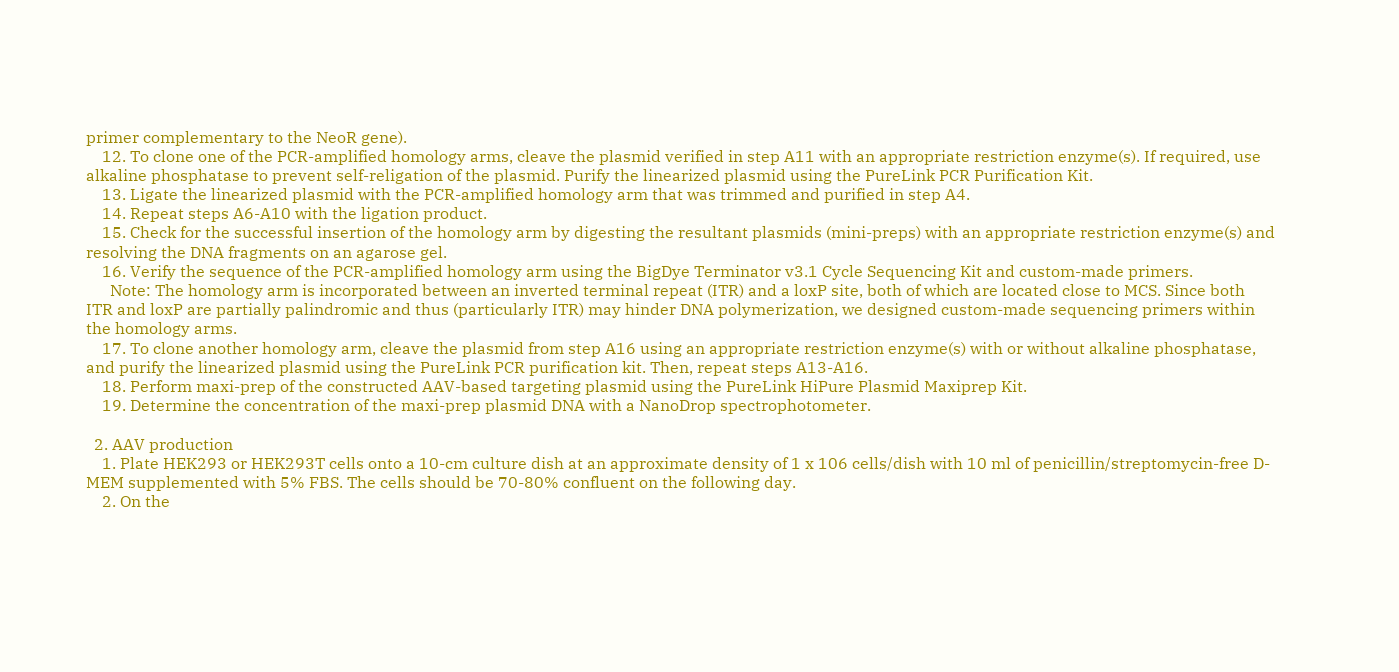primer complementary to the NeoR gene).
    12. To clone one of the PCR-amplified homology arms, cleave the plasmid verified in step A11 with an appropriate restriction enzyme(s). If required, use alkaline phosphatase to prevent self-religation of the plasmid. Purify the linearized plasmid using the PureLink PCR Purification Kit.
    13. Ligate the linearized plasmid with the PCR-amplified homology arm that was trimmed and purified in step A4.
    14. Repeat steps A6-A10 with the ligation product.
    15. Check for the successful insertion of the homology arm by digesting the resultant plasmids (mini-preps) with an appropriate restriction enzyme(s) and resolving the DNA fragments on an agarose gel.
    16. Verify the sequence of the PCR-amplified homology arm using the BigDye Terminator v3.1 Cycle Sequencing Kit and custom-made primers.
      Note: The homology arm is incorporated between an inverted terminal repeat (ITR) and a loxP site, both of which are located close to MCS. Since both ITR and loxP are partially palindromic and thus (particularly ITR) may hinder DNA polymerization, we designed custom-made sequencing primers within the homology arms.
    17. To clone another homology arm, cleave the plasmid from step A16 using an appropriate restriction enzyme(s) with or without alkaline phosphatase, and purify the linearized plasmid using the PureLink PCR purification kit. Then, repeat steps A13-A16.
    18. Perform maxi-prep of the constructed AAV-based targeting plasmid using the PureLink HiPure Plasmid Maxiprep Kit.
    19. Determine the concentration of the maxi-prep plasmid DNA with a NanoDrop spectrophotometer.

  2. AAV production
    1. Plate HEK293 or HEK293T cells onto a 10-cm culture dish at an approximate density of 1 x 106 cells/dish with 10 ml of penicillin/streptomycin-free D-MEM supplemented with 5% FBS. The cells should be 70-80% confluent on the following day.
    2. On the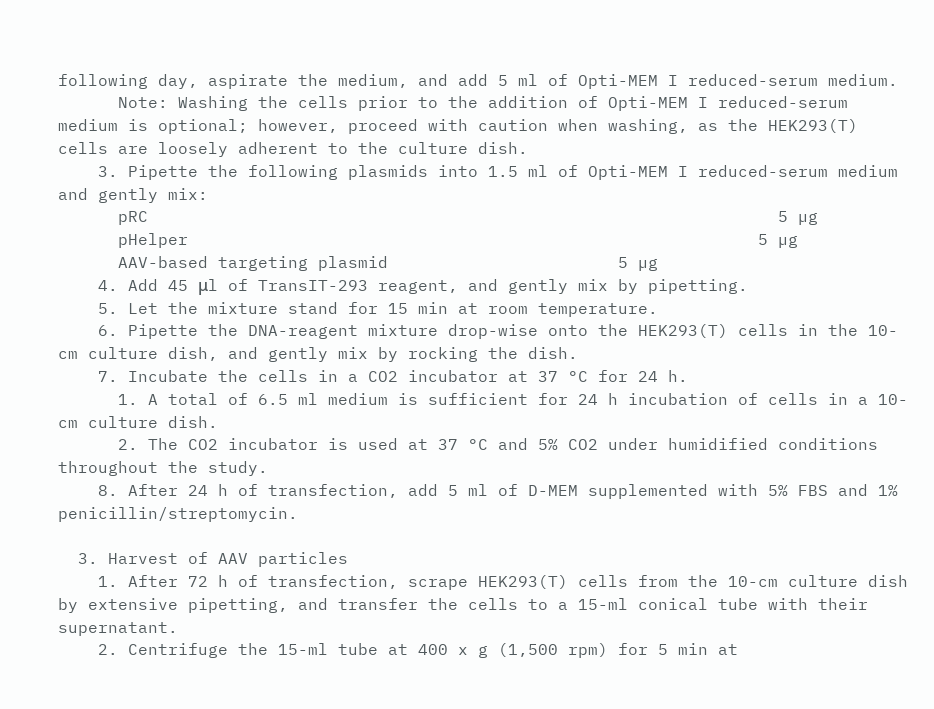following day, aspirate the medium, and add 5 ml of Opti-MEM I reduced-serum medium.
      Note: Washing the cells prior to the addition of Opti-MEM I reduced-serum medium is optional; however, proceed with caution when washing, as the HEK293(T) cells are loosely adherent to the culture dish.
    3. Pipette the following plasmids into 1.5 ml of Opti-MEM I reduced-serum medium and gently mix:
      pRC                                                               5 µg
      pHelper                                                         5 µg
      AAV-based targeting plasmid                       5 µg
    4. Add 45 μl of TransIT-293 reagent, and gently mix by pipetting.
    5. Let the mixture stand for 15 min at room temperature.
    6. Pipette the DNA-reagent mixture drop-wise onto the HEK293(T) cells in the 10-cm culture dish, and gently mix by rocking the dish.
    7. Incubate the cells in a CO2 incubator at 37 °C for 24 h.
      1. A total of 6.5 ml medium is sufficient for 24 h incubation of cells in a 10-cm culture dish.
      2. The CO2 incubator is used at 37 °C and 5% CO2 under humidified conditions throughout the study.
    8. After 24 h of transfection, add 5 ml of D-MEM supplemented with 5% FBS and 1% penicillin/streptomycin.

  3. Harvest of AAV particles
    1. After 72 h of transfection, scrape HEK293(T) cells from the 10-cm culture dish by extensive pipetting, and transfer the cells to a 15-ml conical tube with their supernatant.
    2. Centrifuge the 15-ml tube at 400 x g (1,500 rpm) for 5 min at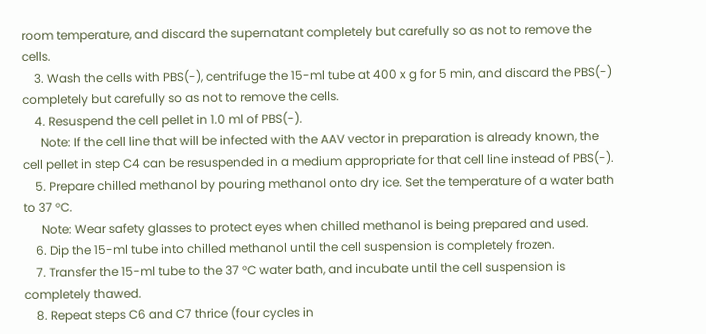room temperature, and discard the supernatant completely but carefully so as not to remove the cells.
    3. Wash the cells with PBS(-), centrifuge the 15-ml tube at 400 x g for 5 min, and discard the PBS(-) completely but carefully so as not to remove the cells.
    4. Resuspend the cell pellet in 1.0 ml of PBS(-).
      Note: If the cell line that will be infected with the AAV vector in preparation is already known, the cell pellet in step C4 can be resuspended in a medium appropriate for that cell line instead of PBS(-).
    5. Prepare chilled methanol by pouring methanol onto dry ice. Set the temperature of a water bath to 37 °C.
      Note: Wear safety glasses to protect eyes when chilled methanol is being prepared and used.
    6. Dip the 15-ml tube into chilled methanol until the cell suspension is completely frozen.
    7. Transfer the 15-ml tube to the 37 °C water bath, and incubate until the cell suspension is completely thawed.
    8. Repeat steps C6 and C7 thrice (four cycles in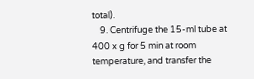total).
    9. Centrifuge the 15-ml tube at 400 x g for 5 min at room temperature, and transfer the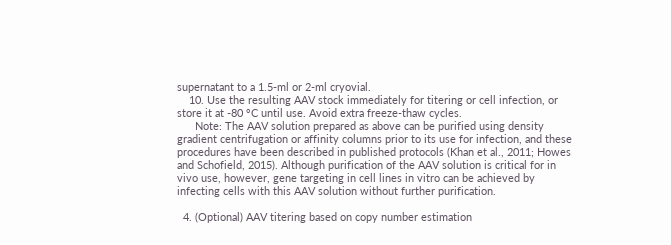supernatant to a 1.5-ml or 2-ml cryovial.
    10. Use the resulting AAV stock immediately for titering or cell infection, or store it at -80 °C until use. Avoid extra freeze-thaw cycles.
      Note: The AAV solution prepared as above can be purified using density gradient centrifugation or affinity columns prior to its use for infection, and these procedures have been described in published protocols (Khan et al., 2011; Howes and Schofield, 2015). Although purification of the AAV solution is critical for in vivo use, however, gene targeting in cell lines in vitro can be achieved by infecting cells with this AAV solution without further purification.

  4. (Optional) AAV titering based on copy number estimation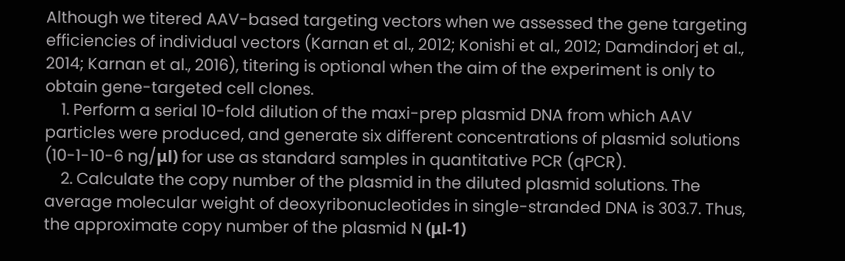Although we titered AAV-based targeting vectors when we assessed the gene targeting efficiencies of individual vectors (Karnan et al., 2012; Konishi et al., 2012; Damdindorj et al., 2014; Karnan et al., 2016), titering is optional when the aim of the experiment is only to obtain gene-targeted cell clones.
    1. Perform a serial 10-fold dilution of the maxi-prep plasmid DNA from which AAV particles were produced, and generate six different concentrations of plasmid solutions (10-1-10-6 ng/μl) for use as standard samples in quantitative PCR (qPCR).
    2. Calculate the copy number of the plasmid in the diluted plasmid solutions. The average molecular weight of deoxyribonucleotides in single-stranded DNA is 303.7. Thus, the approximate copy number of the plasmid N (μl-1)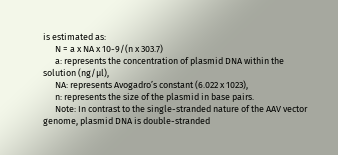is estimated as:
      N = a x NA x 10-9/(n x 303.7)
      a: represents the concentration of plasmid DNA within the solution (ng/μl),
      NA: represents Avogadro’s constant (6.022 x 1023),
      n: represents the size of the plasmid in base pairs.
      Note: In contrast to the single-stranded nature of the AAV vector genome, plasmid DNA is double-stranded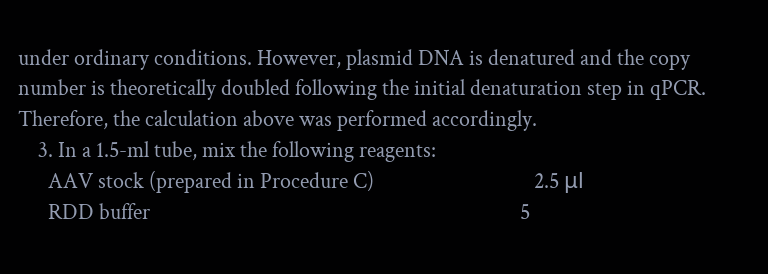under ordinary conditions. However, plasmid DNA is denatured and the copy number is theoretically doubled following the initial denaturation step in qPCR. Therefore, the calculation above was performed accordingly.
    3. In a 1.5-ml tube, mix the following reagents:
      AAV stock (prepared in Procedure C)                                2.5 μl
      RDD buffer                                                                          5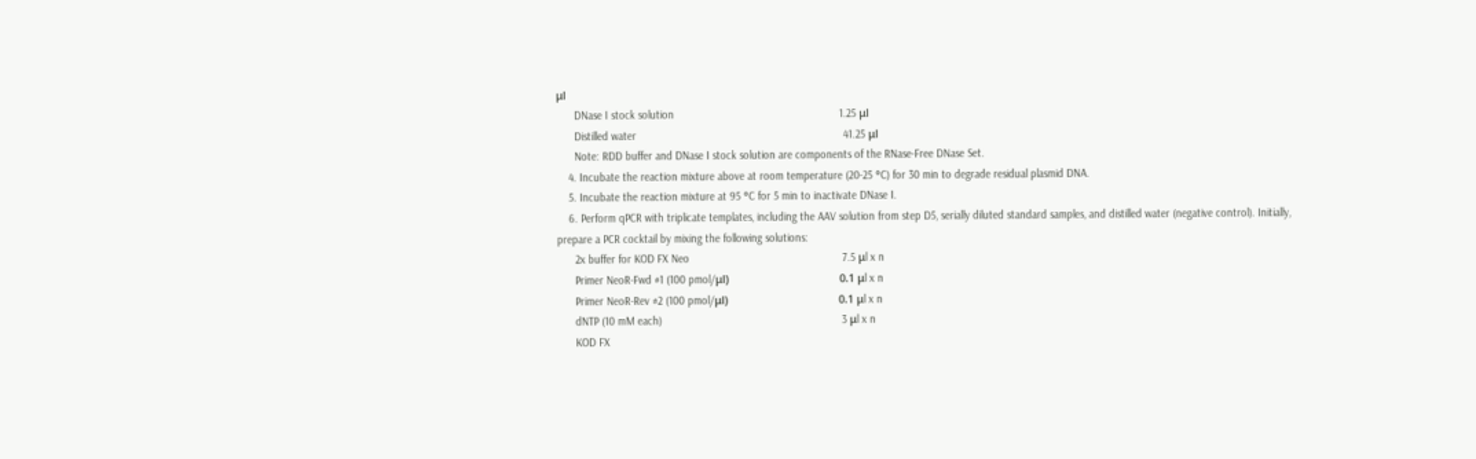μl
      DNase I stock solution                                                       1.25 μl
      Distilled water                                                                     41.25 μl
      Note: RDD buffer and DNase I stock solution are components of the RNase-Free DNase Set.
    4. Incubate the reaction mixture above at room temperature (20-25 °C) for 30 min to degrade residual plasmid DNA.
    5. Incubate the reaction mixture at 95 °C for 5 min to inactivate DNase I.
    6. Perform qPCR with triplicate templates, including the AAV solution from step D5, serially diluted standard samples, and distilled water (negative control). Initially, prepare a PCR cocktail by mixing the following solutions:
      2x buffer for KOD FX Neo                                                   7.5 μl x n
      Primer NeoR-Fwd #1 (100 pmol/μl)                                     0.1 μl x n
      Primer NeoR-Rev #2 (100 pmol/μl)                                     0.1 μl x n
      dNTP (10 mM each)                                                            3 μl x n
      KOD FX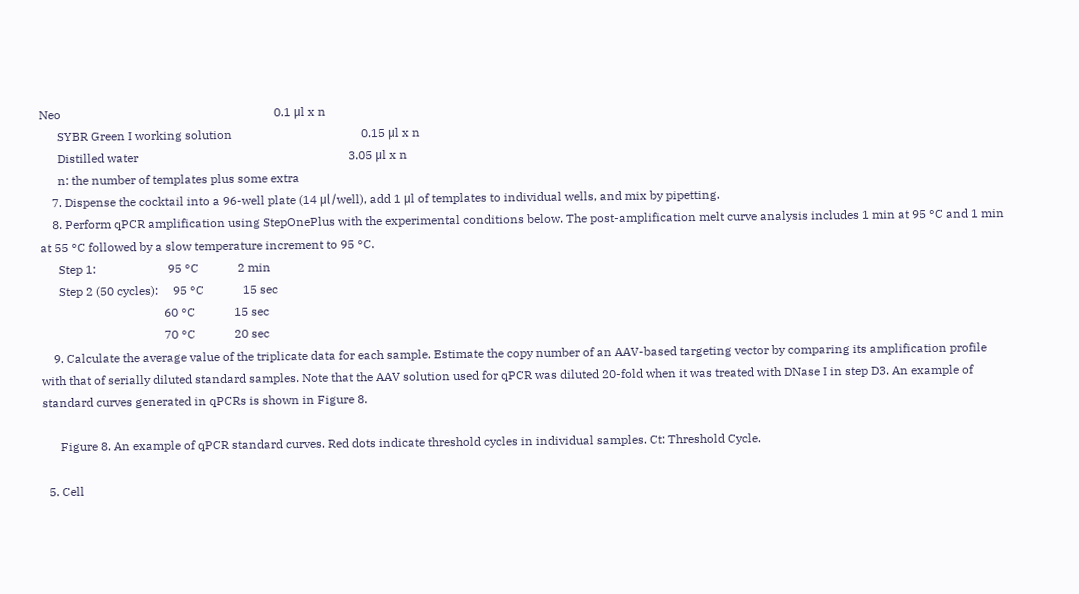Neo                                                                       0.1 μl x n
      SYBR Green I working solution                                           0.15 μl x n
      Distilled water                                                                      3.05 μl x n
      n: the number of templates plus some extra
    7. Dispense the cocktail into a 96-well plate (14 μl/well), add 1 μl of templates to individual wells, and mix by pipetting.
    8. Perform qPCR amplification using StepOnePlus with the experimental conditions below. The post-amplification melt curve analysis includes 1 min at 95 °C and 1 min at 55 °C followed by a slow temperature increment to 95 °C.
      Step 1:                        95 °C             2 min
      Step 2 (50 cycles):     95 °C             15 sec
                                         60 °C             15 sec
                                         70 °C             20 sec
    9. Calculate the average value of the triplicate data for each sample. Estimate the copy number of an AAV-based targeting vector by comparing its amplification profile with that of serially diluted standard samples. Note that the AAV solution used for qPCR was diluted 20-fold when it was treated with DNase I in step D3. An example of standard curves generated in qPCRs is shown in Figure 8.

      Figure 8. An example of qPCR standard curves. Red dots indicate threshold cycles in individual samples. Ct: Threshold Cycle.

  5. Cell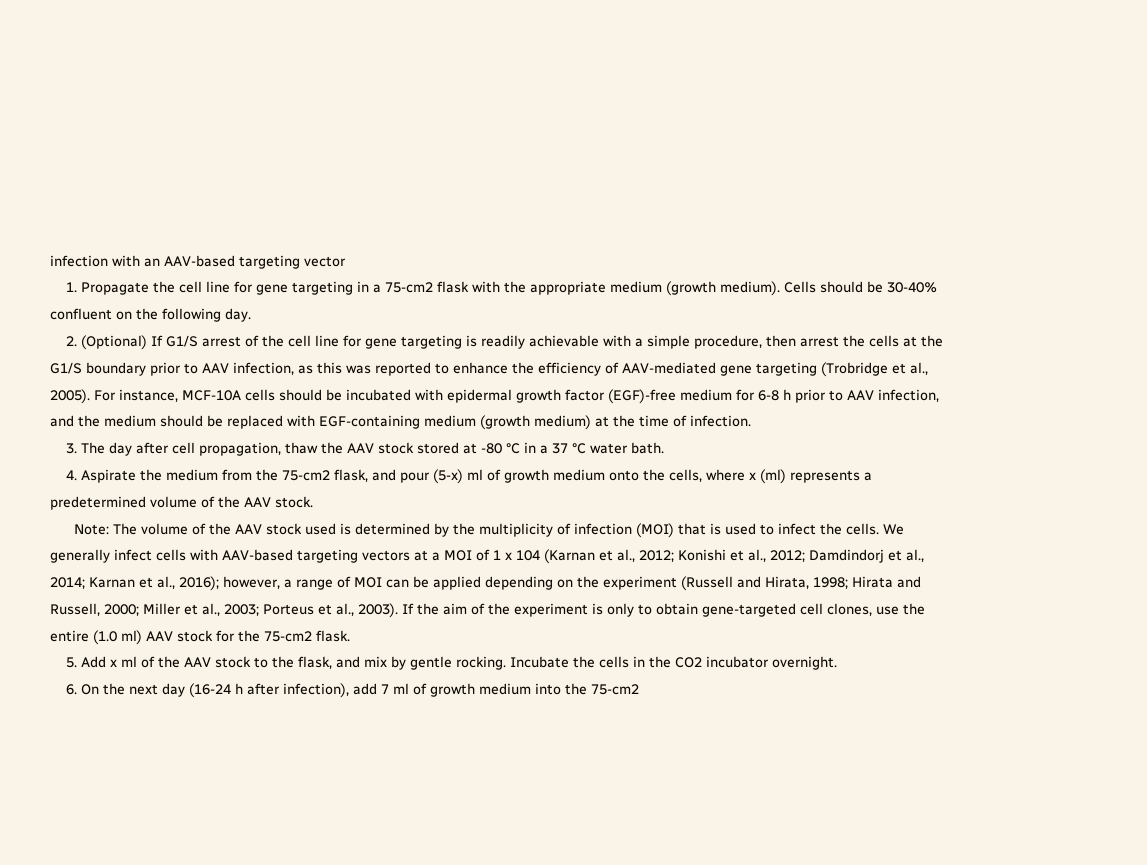infection with an AAV-based targeting vector
    1. Propagate the cell line for gene targeting in a 75-cm2 flask with the appropriate medium (growth medium). Cells should be 30-40% confluent on the following day.
    2. (Optional) If G1/S arrest of the cell line for gene targeting is readily achievable with a simple procedure, then arrest the cells at the G1/S boundary prior to AAV infection, as this was reported to enhance the efficiency of AAV-mediated gene targeting (Trobridge et al., 2005). For instance, MCF-10A cells should be incubated with epidermal growth factor (EGF)-free medium for 6-8 h prior to AAV infection, and the medium should be replaced with EGF-containing medium (growth medium) at the time of infection.
    3. The day after cell propagation, thaw the AAV stock stored at -80 °C in a 37 °C water bath.
    4. Aspirate the medium from the 75-cm2 flask, and pour (5-x) ml of growth medium onto the cells, where x (ml) represents a predetermined volume of the AAV stock.
      Note: The volume of the AAV stock used is determined by the multiplicity of infection (MOI) that is used to infect the cells. We generally infect cells with AAV-based targeting vectors at a MOI of 1 x 104 (Karnan et al., 2012; Konishi et al., 2012; Damdindorj et al., 2014; Karnan et al., 2016); however, a range of MOI can be applied depending on the experiment (Russell and Hirata, 1998; Hirata and Russell, 2000; Miller et al., 2003; Porteus et al., 2003). If the aim of the experiment is only to obtain gene-targeted cell clones, use the entire (1.0 ml) AAV stock for the 75-cm2 flask.
    5. Add x ml of the AAV stock to the flask, and mix by gentle rocking. Incubate the cells in the CO2 incubator overnight.
    6. On the next day (16-24 h after infection), add 7 ml of growth medium into the 75-cm2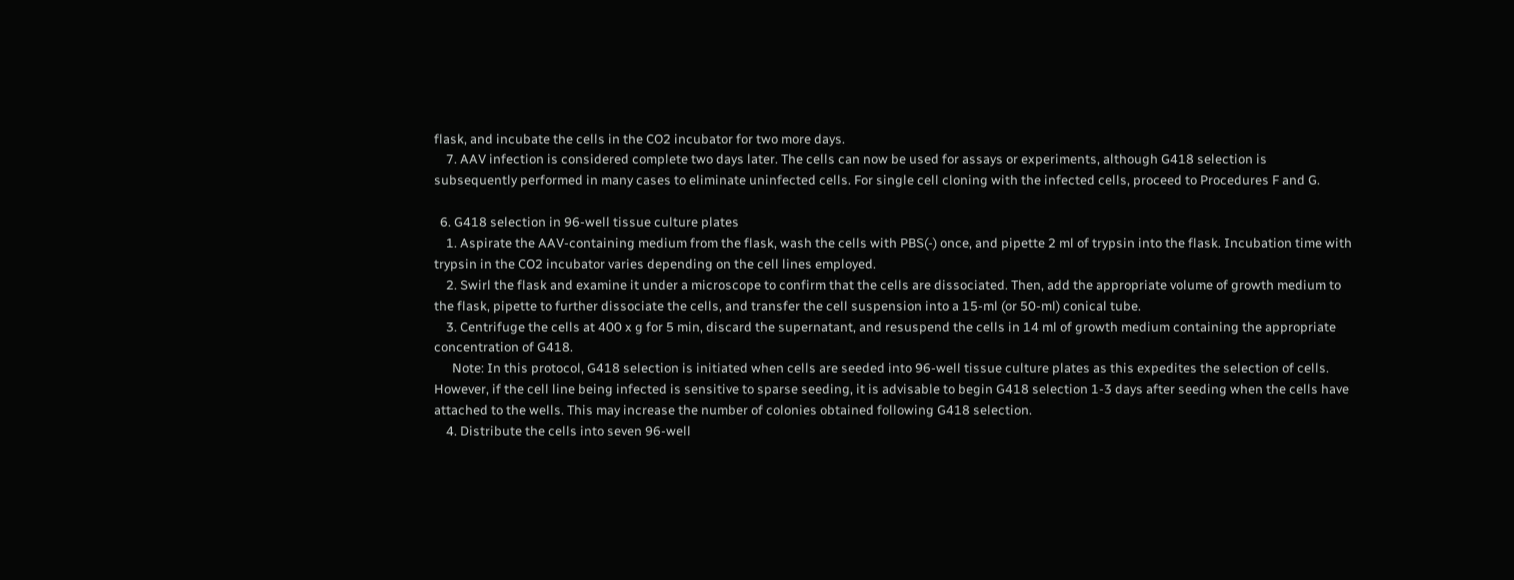flask, and incubate the cells in the CO2 incubator for two more days.
    7. AAV infection is considered complete two days later. The cells can now be used for assays or experiments, although G418 selection is subsequently performed in many cases to eliminate uninfected cells. For single cell cloning with the infected cells, proceed to Procedures F and G.

  6. G418 selection in 96-well tissue culture plates
    1. Aspirate the AAV-containing medium from the flask, wash the cells with PBS(-) once, and pipette 2 ml of trypsin into the flask. Incubation time with trypsin in the CO2 incubator varies depending on the cell lines employed.
    2. Swirl the flask and examine it under a microscope to confirm that the cells are dissociated. Then, add the appropriate volume of growth medium to the flask, pipette to further dissociate the cells, and transfer the cell suspension into a 15-ml (or 50-ml) conical tube.
    3. Centrifuge the cells at 400 x g for 5 min, discard the supernatant, and resuspend the cells in 14 ml of growth medium containing the appropriate concentration of G418.
      Note: In this protocol, G418 selection is initiated when cells are seeded into 96-well tissue culture plates as this expedites the selection of cells. However, if the cell line being infected is sensitive to sparse seeding, it is advisable to begin G418 selection 1-3 days after seeding when the cells have attached to the wells. This may increase the number of colonies obtained following G418 selection.
    4. Distribute the cells into seven 96-well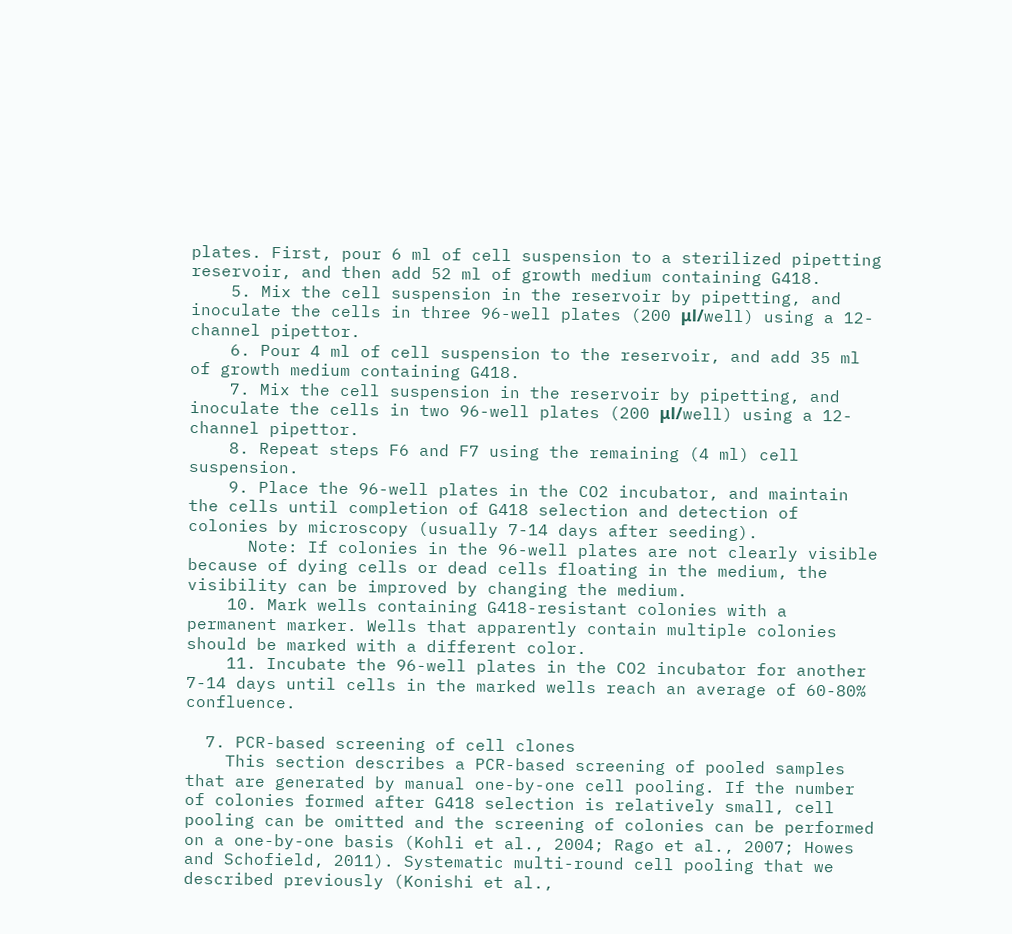plates. First, pour 6 ml of cell suspension to a sterilized pipetting reservoir, and then add 52 ml of growth medium containing G418.
    5. Mix the cell suspension in the reservoir by pipetting, and inoculate the cells in three 96-well plates (200 μl/well) using a 12-channel pipettor.
    6. Pour 4 ml of cell suspension to the reservoir, and add 35 ml of growth medium containing G418.
    7. Mix the cell suspension in the reservoir by pipetting, and inoculate the cells in two 96-well plates (200 μl/well) using a 12-channel pipettor.
    8. Repeat steps F6 and F7 using the remaining (4 ml) cell suspension.
    9. Place the 96-well plates in the CO2 incubator, and maintain the cells until completion of G418 selection and detection of colonies by microscopy (usually 7-14 days after seeding).
      Note: If colonies in the 96-well plates are not clearly visible because of dying cells or dead cells floating in the medium, the visibility can be improved by changing the medium.
    10. Mark wells containing G418-resistant colonies with a permanent marker. Wells that apparently contain multiple colonies should be marked with a different color.
    11. Incubate the 96-well plates in the CO2 incubator for another 7-14 days until cells in the marked wells reach an average of 60-80% confluence.

  7. PCR-based screening of cell clones
    This section describes a PCR-based screening of pooled samples that are generated by manual one-by-one cell pooling. If the number of colonies formed after G418 selection is relatively small, cell pooling can be omitted and the screening of colonies can be performed on a one-by-one basis (Kohli et al., 2004; Rago et al., 2007; Howes and Schofield, 2011). Systematic multi-round cell pooling that we described previously (Konishi et al.,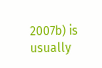2007b) is usually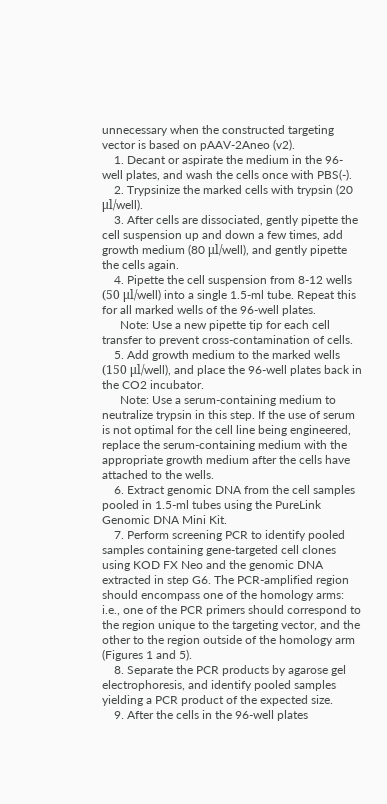unnecessary when the constructed targeting vector is based on pAAV-2Aneo (v2).
    1. Decant or aspirate the medium in the 96-well plates, and wash the cells once with PBS(-).
    2. Trypsinize the marked cells with trypsin (20 μl/well).
    3. After cells are dissociated, gently pipette the cell suspension up and down a few times, add growth medium (80 μl/well), and gently pipette the cells again.
    4. Pipette the cell suspension from 8-12 wells (50 μl/well) into a single 1.5-ml tube. Repeat this for all marked wells of the 96-well plates.
      Note: Use a new pipette tip for each cell transfer to prevent cross-contamination of cells.
    5. Add growth medium to the marked wells (150 μl/well), and place the 96-well plates back in the CO2 incubator.
      Note: Use a serum-containing medium to neutralize trypsin in this step. If the use of serum is not optimal for the cell line being engineered, replace the serum-containing medium with the appropriate growth medium after the cells have attached to the wells.
    6. Extract genomic DNA from the cell samples pooled in 1.5-ml tubes using the PureLink Genomic DNA Mini Kit.
    7. Perform screening PCR to identify pooled samples containing gene-targeted cell clones using KOD FX Neo and the genomic DNA extracted in step G6. The PCR-amplified region should encompass one of the homology arms: i.e., one of the PCR primers should correspond to the region unique to the targeting vector, and the other to the region outside of the homology arm (Figures 1 and 5).
    8. Separate the PCR products by agarose gel electrophoresis, and identify pooled samples yielding a PCR product of the expected size.
    9. After the cells in the 96-well plates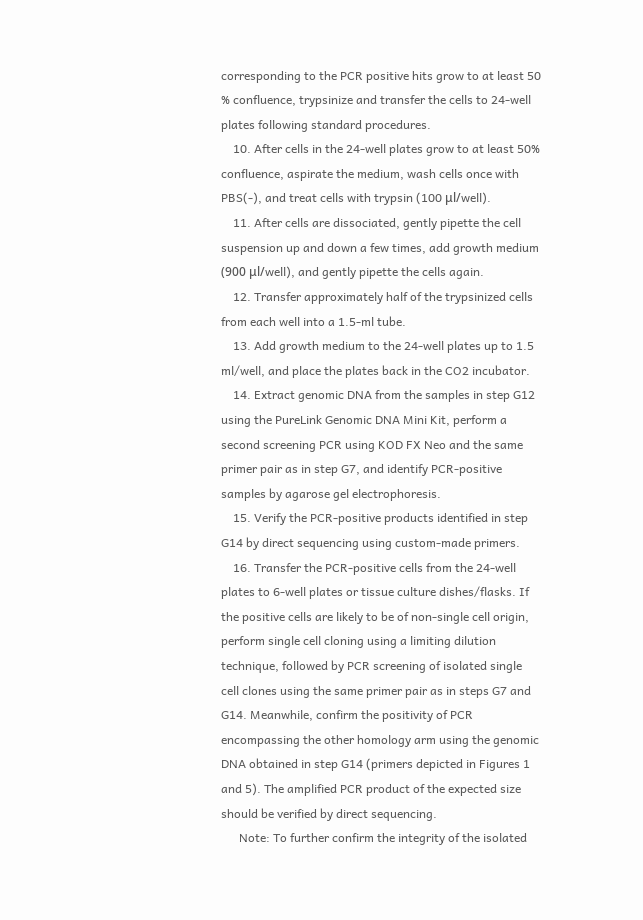corresponding to the PCR positive hits grow to at least 50 % confluence, trypsinize and transfer the cells to 24-well plates following standard procedures.
    10. After cells in the 24-well plates grow to at least 50% confluence, aspirate the medium, wash cells once with PBS(-), and treat cells with trypsin (100 μl/well).
    11. After cells are dissociated, gently pipette the cell suspension up and down a few times, add growth medium (900 μl/well), and gently pipette the cells again.
    12. Transfer approximately half of the trypsinized cells from each well into a 1.5-ml tube.
    13. Add growth medium to the 24-well plates up to 1.5 ml/well, and place the plates back in the CO2 incubator.
    14. Extract genomic DNA from the samples in step G12 using the PureLink Genomic DNA Mini Kit, perform a second screening PCR using KOD FX Neo and the same primer pair as in step G7, and identify PCR-positive samples by agarose gel electrophoresis.
    15. Verify the PCR-positive products identified in step G14 by direct sequencing using custom-made primers.
    16. Transfer the PCR-positive cells from the 24-well plates to 6-well plates or tissue culture dishes/flasks. If the positive cells are likely to be of non-single cell origin, perform single cell cloning using a limiting dilution technique, followed by PCR screening of isolated single cell clones using the same primer pair as in steps G7 and G14. Meanwhile, confirm the positivity of PCR encompassing the other homology arm using the genomic DNA obtained in step G14 (primers depicted in Figures 1 and 5). The amplified PCR product of the expected size should be verified by direct sequencing.
      Note: To further confirm the integrity of the isolated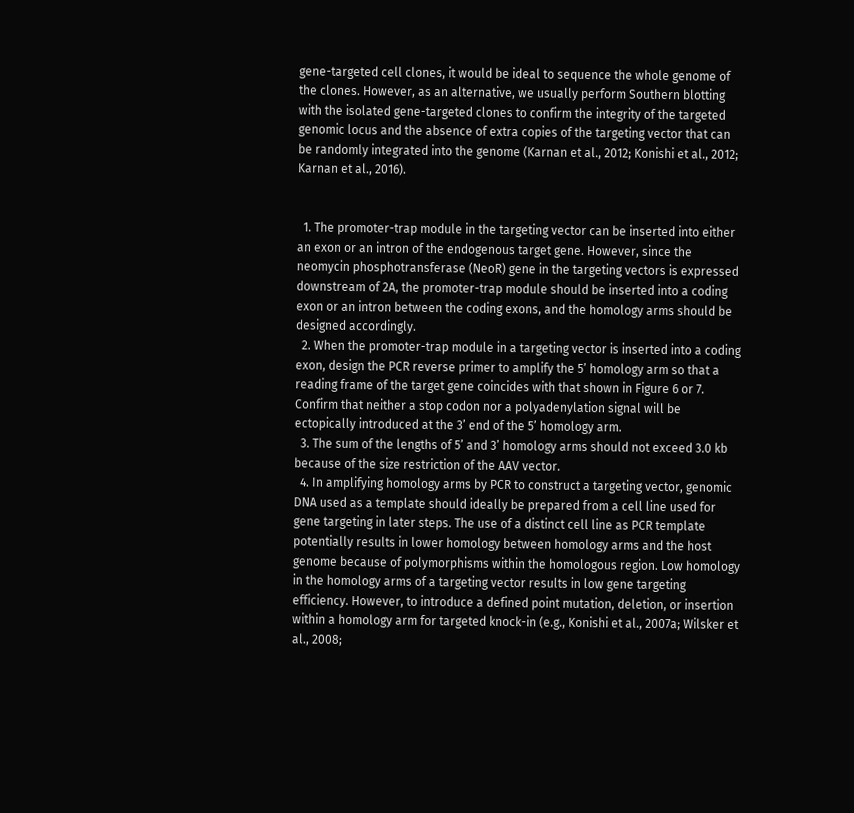gene-targeted cell clones, it would be ideal to sequence the whole genome of the clones. However, as an alternative, we usually perform Southern blotting with the isolated gene-targeted clones to confirm the integrity of the targeted genomic locus and the absence of extra copies of the targeting vector that can be randomly integrated into the genome (Karnan et al., 2012; Konishi et al., 2012; Karnan et al., 2016).


  1. The promoter-trap module in the targeting vector can be inserted into either an exon or an intron of the endogenous target gene. However, since the neomycin phosphotransferase (NeoR) gene in the targeting vectors is expressed downstream of 2A, the promoter-trap module should be inserted into a coding exon or an intron between the coding exons, and the homology arms should be designed accordingly.
  2. When the promoter-trap module in a targeting vector is inserted into a coding exon, design the PCR reverse primer to amplify the 5’ homology arm so that a reading frame of the target gene coincides with that shown in Figure 6 or 7. Confirm that neither a stop codon nor a polyadenylation signal will be ectopically introduced at the 3’ end of the 5’ homology arm.
  3. The sum of the lengths of 5’ and 3’ homology arms should not exceed 3.0 kb because of the size restriction of the AAV vector.
  4. In amplifying homology arms by PCR to construct a targeting vector, genomic DNA used as a template should ideally be prepared from a cell line used for gene targeting in later steps. The use of a distinct cell line as PCR template potentially results in lower homology between homology arms and the host genome because of polymorphisms within the homologous region. Low homology in the homology arms of a targeting vector results in low gene targeting efficiency. However, to introduce a defined point mutation, deletion, or insertion within a homology arm for targeted knock-in (e.g., Konishi et al., 2007a; Wilsker et al., 2008;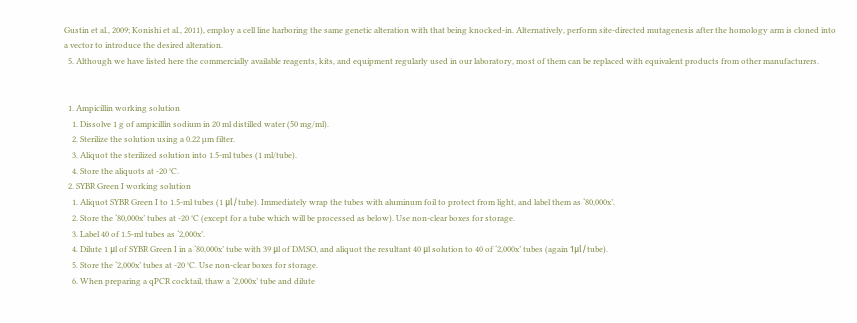Gustin et al., 2009; Konishi et al., 2011), employ a cell line harboring the same genetic alteration with that being knocked-in. Alternatively, perform site-directed mutagenesis after the homology arm is cloned into a vector to introduce the desired alteration.
  5. Although we have listed here the commercially available reagents, kits, and equipment regularly used in our laboratory, most of them can be replaced with equivalent products from other manufacturers.


  1. Ampicillin working solution
    1. Dissolve 1 g of ampicillin sodium in 20 ml distilled water (50 mg/ml).
    2. Sterilize the solution using a 0.22 µm filter.
    3. Aliquot the sterilized solution into 1.5-ml tubes (1 ml/tube).
    4. Store the aliquots at -20 °C.
  2. SYBR Green I working solution
    1. Aliquot SYBR Green I to 1.5-ml tubes (1 μl/tube). Immediately wrap the tubes with aluminum foil to protect from light, and label them as ‘80,000x’.
    2. Store the ‘80,000x’ tubes at -20 °C (except for a tube which will be processed as below). Use non-clear boxes for storage.
    3. Label 40 of 1.5-ml tubes as ‘2,000x’.
    4. Dilute 1 μl of SYBR Green I in a ‘80,000x’ tube with 39 μl of DMSO, and aliquot the resultant 40 μl solution to 40 of ‘2,000x’ tubes (again 1μl/tube).
    5. Store the ‘2,000x’ tubes at -20 °C. Use non-clear boxes for storage.
    6. When preparing a qPCR cocktail, thaw a ‘2,000x’ tube and dilute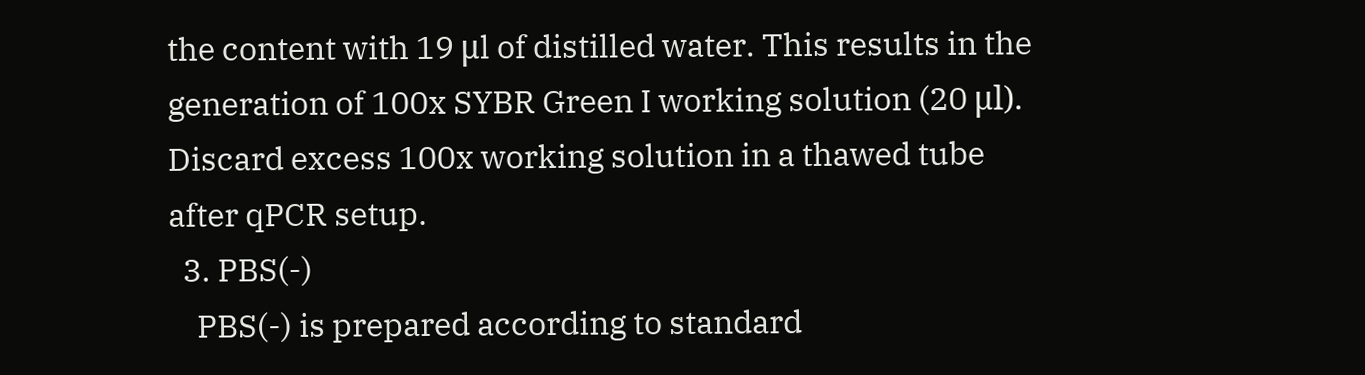the content with 19 μl of distilled water. This results in the generation of 100x SYBR Green I working solution (20 μl). Discard excess 100x working solution in a thawed tube after qPCR setup.
  3. PBS(-)
    PBS(-) is prepared according to standard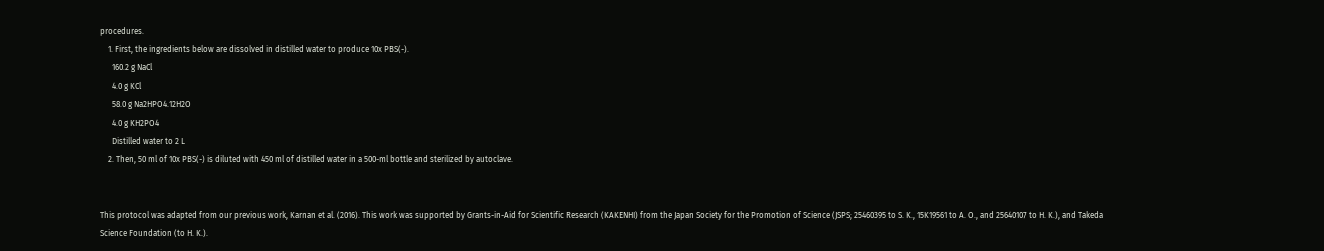procedures.
    1. First, the ingredients below are dissolved in distilled water to produce 10x PBS(-).
      160.2 g NaCl
      4.0 g KCl
      58.0 g Na2HPO4.12H2O
      4.0 g KH2PO4
      Distilled water to 2 L
    2. Then, 50 ml of 10x PBS(-) is diluted with 450 ml of distilled water in a 500-ml bottle and sterilized by autoclave.


This protocol was adapted from our previous work, Karnan et al. (2016). This work was supported by Grants-in-Aid for Scientific Research (KAKENHI) from the Japan Society for the Promotion of Science (JSPS; 25460395 to S. K., 15K19561 to A. O., and 25640107 to H. K.), and Takeda Science Foundation (to H. K.).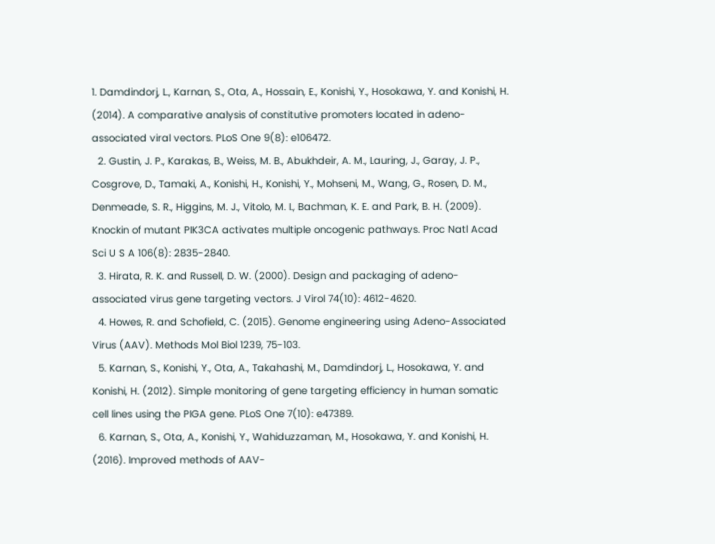1. Damdindorj, L., Karnan, S., Ota, A., Hossain, E., Konishi, Y., Hosokawa, Y. and Konishi, H. (2014). A comparative analysis of constitutive promoters located in adeno-associated viral vectors. PLoS One 9(8): e106472.
  2. Gustin, J. P., Karakas, B., Weiss, M. B., Abukhdeir, A. M., Lauring, J., Garay, J. P., Cosgrove, D., Tamaki, A., Konishi, H., Konishi, Y., Mohseni, M., Wang, G., Rosen, D. M., Denmeade, S. R., Higgins, M. J., Vitolo, M. I., Bachman, K. E. and Park, B. H. (2009). Knockin of mutant PIK3CA activates multiple oncogenic pathways. Proc Natl Acad Sci U S A 106(8): 2835-2840.
  3. Hirata, R. K. and Russell, D. W. (2000). Design and packaging of adeno-associated virus gene targeting vectors. J Virol 74(10): 4612-4620.
  4. Howes, R. and Schofield, C. (2015). Genome engineering using Adeno-Associated Virus (AAV). Methods Mol Biol 1239, 75-103.
  5. Karnan, S., Konishi, Y., Ota, A., Takahashi, M., Damdindorj, L., Hosokawa, Y. and Konishi, H. (2012). Simple monitoring of gene targeting efficiency in human somatic cell lines using the PIGA gene. PLoS One 7(10): e47389.
  6. Karnan, S., Ota, A., Konishi, Y., Wahiduzzaman, M., Hosokawa, Y. and Konishi, H. (2016). Improved methods of AAV-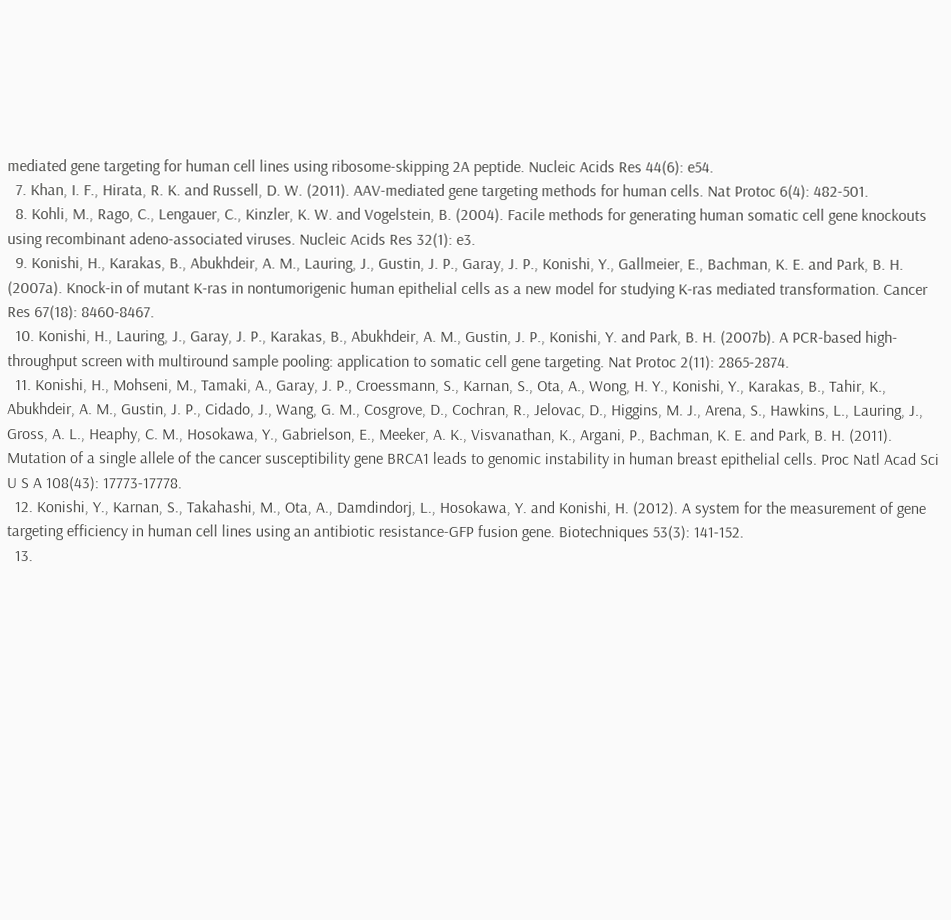mediated gene targeting for human cell lines using ribosome-skipping 2A peptide. Nucleic Acids Res 44(6): e54.
  7. Khan, I. F., Hirata, R. K. and Russell, D. W. (2011). AAV-mediated gene targeting methods for human cells. Nat Protoc 6(4): 482-501.
  8. Kohli, M., Rago, C., Lengauer, C., Kinzler, K. W. and Vogelstein, B. (2004). Facile methods for generating human somatic cell gene knockouts using recombinant adeno-associated viruses. Nucleic Acids Res 32(1): e3.
  9. Konishi, H., Karakas, B., Abukhdeir, A. M., Lauring, J., Gustin, J. P., Garay, J. P., Konishi, Y., Gallmeier, E., Bachman, K. E. and Park, B. H. (2007a). Knock-in of mutant K-ras in nontumorigenic human epithelial cells as a new model for studying K-ras mediated transformation. Cancer Res 67(18): 8460-8467.
  10. Konishi, H., Lauring, J., Garay, J. P., Karakas, B., Abukhdeir, A. M., Gustin, J. P., Konishi, Y. and Park, B. H. (2007b). A PCR-based high-throughput screen with multiround sample pooling: application to somatic cell gene targeting. Nat Protoc 2(11): 2865-2874.
  11. Konishi, H., Mohseni, M., Tamaki, A., Garay, J. P., Croessmann, S., Karnan, S., Ota, A., Wong, H. Y., Konishi, Y., Karakas, B., Tahir, K., Abukhdeir, A. M., Gustin, J. P., Cidado, J., Wang, G. M., Cosgrove, D., Cochran, R., Jelovac, D., Higgins, M. J., Arena, S., Hawkins, L., Lauring, J., Gross, A. L., Heaphy, C. M., Hosokawa, Y., Gabrielson, E., Meeker, A. K., Visvanathan, K., Argani, P., Bachman, K. E. and Park, B. H. (2011). Mutation of a single allele of the cancer susceptibility gene BRCA1 leads to genomic instability in human breast epithelial cells. Proc Natl Acad Sci U S A 108(43): 17773-17778.
  12. Konishi, Y., Karnan, S., Takahashi, M., Ota, A., Damdindorj, L., Hosokawa, Y. and Konishi, H. (2012). A system for the measurement of gene targeting efficiency in human cell lines using an antibiotic resistance-GFP fusion gene. Biotechniques 53(3): 141-152.
  13.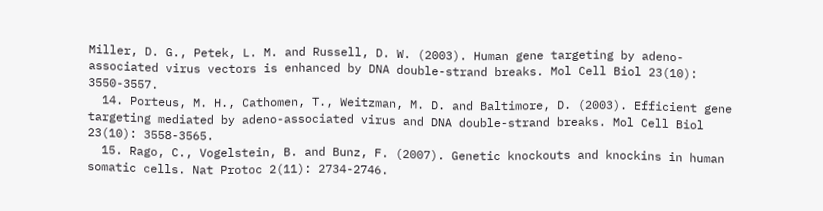Miller, D. G., Petek, L. M. and Russell, D. W. (2003). Human gene targeting by adeno-associated virus vectors is enhanced by DNA double-strand breaks. Mol Cell Biol 23(10): 3550-3557.
  14. Porteus, M. H., Cathomen, T., Weitzman, M. D. and Baltimore, D. (2003). Efficient gene targeting mediated by adeno-associated virus and DNA double-strand breaks. Mol Cell Biol 23(10): 3558-3565.
  15. Rago, C., Vogelstein, B. and Bunz, F. (2007). Genetic knockouts and knockins in human somatic cells. Nat Protoc 2(11): 2734-2746.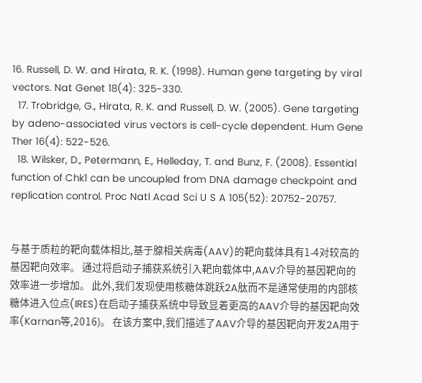16. Russell, D. W. and Hirata, R. K. (1998). Human gene targeting by viral vectors. Nat Genet 18(4): 325-330.
  17. Trobridge, G., Hirata, R. K. and Russell, D. W. (2005). Gene targeting by adeno-associated virus vectors is cell-cycle dependent. Hum Gene Ther 16(4): 522-526.
  18. Wilsker, D., Petermann, E., Helleday, T. and Bunz, F. (2008). Essential function of Chk1 can be uncoupled from DNA damage checkpoint and replication control. Proc Natl Acad Sci U S A 105(52): 20752-20757.


与基于质粒的靶向载体相比,基于腺相关病毒(AAV)的靶向载体具有1-4对较高的基因靶向效率。 通过将启动子捕获系统引入靶向载体中,AAV介导的基因靶向的效率进一步增加。 此外,我们发现使用核糖体跳跃2A肽而不是通常使用的内部核糖体进入位点(IRES)在启动子捕获系统中导致显着更高的AAV介导的基因靶向效率(Karnan等,2016)。 在该方案中,我们描述了AAV介导的基因靶向开发2A用于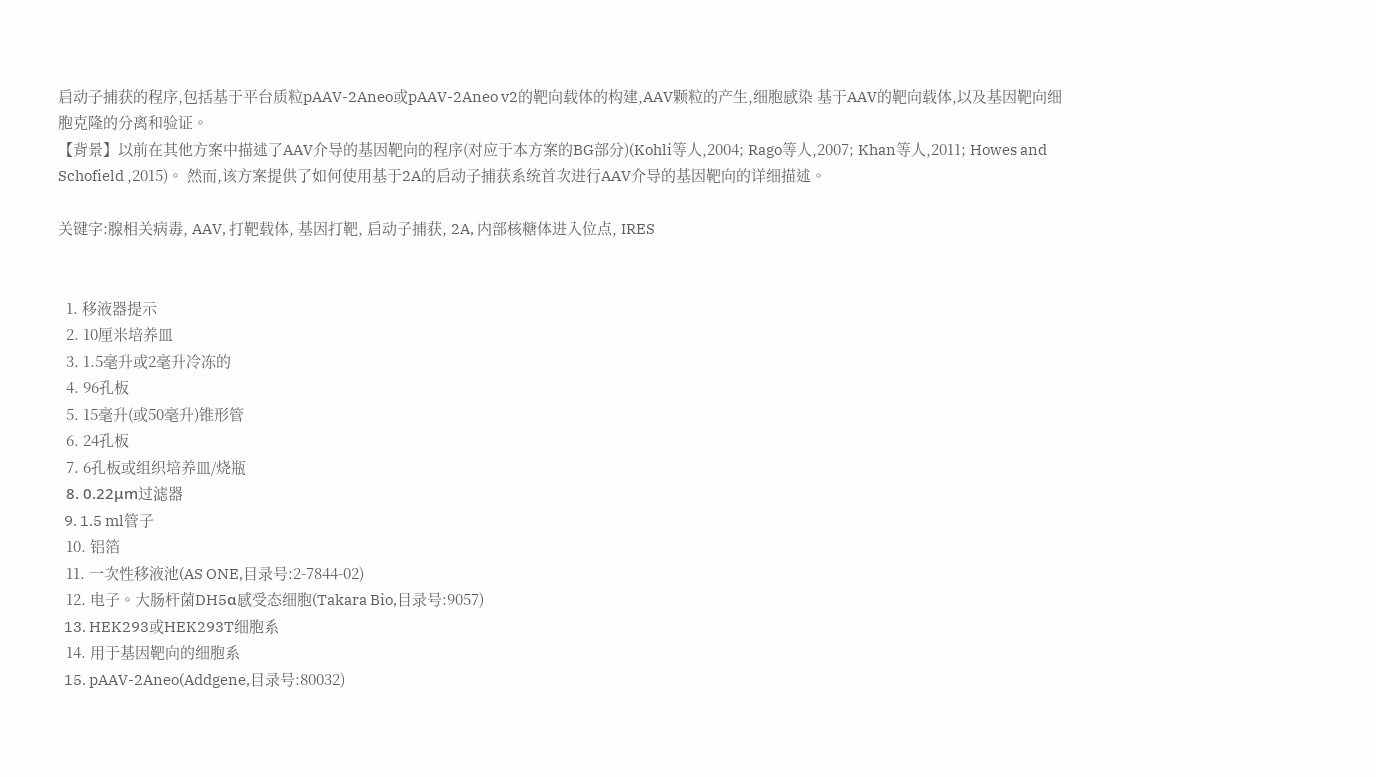启动子捕获的程序,包括基于平台质粒pAAV-2Aneo或pAAV-2Aneo v2的靶向载体的构建,AAV颗粒的产生,细胞感染 基于AAV的靶向载体,以及基因靶向细胞克隆的分离和验证。
【背景】以前在其他方案中描述了AAV介导的基因靶向的程序(对应于本方案的BG部分)(Kohli等人,2004; Rago等人,2007; Khan等人,2011; Howes and Schofield ,2015)。 然而,该方案提供了如何使用基于2A的启动子捕获系统首次进行AAV介导的基因靶向的详细描述。

关键字:腺相关病毒, AAV, 打靶载体, 基因打靶, 启动子捕获, 2A, 内部核糖体进入位点, IRES


  1. 移液器提示
  2. 10厘米培养皿
  3. 1.5毫升或2毫升冷冻的
  4. 96孔板
  5. 15毫升(或50毫升)锥形管
  6. 24孔板
  7. 6孔板或组织培养皿/烧瓶
  8. 0.22μm过滤器
  9. 1.5 ml管子
  10. 铝箔
  11. 一次性移液池(AS ONE,目录号:2-7844-02)
  12. 电子。大肠杆菌DH5α感受态细胞(Takara Bio,目录号:9057)
  13. HEK293或HEK293T细胞系
  14. 用于基因靶向的细胞系
  15. pAAV-2Aneo(Addgene,目录号:80032)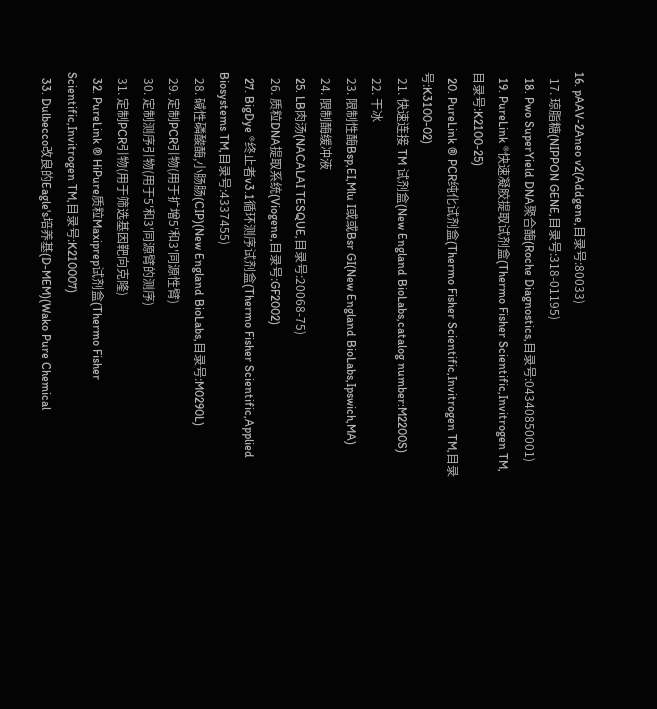16. pAAV-2Aneo v2(Addgene,目录号:80033)
  17. 琼脂糖(NIPPON GENE,目录号:318-01195)
  18. Pwo SuperYield DNA聚合酶(Roche Diagnostics,目录号:04340850001)
  19. PureLink ®快速凝胶提取试剂盒(Thermo Fisher Scientific,Invitrogen TM,目录号:K2100-25)
  20. PureLink ® PCR纯化试剂盒(Thermo Fisher Scientific,Invitrogen TM,目录号:K3100-02)
  21. 快速连接 TM 试剂盒(New England BioLabs,catalog number:M2200S)
  22. 干冰
  23. 限制性酶Bsp,EI,Mlu I或或Bsr GI(New England BioLabs,Ipswich,MA)
  24. 限制酶缓冲液
  25. LB肉汤(NACALAI TESQUE,目录号:20068-75)
  26. 质粒DNA提取系统(Viogene,目录号:GF2002)
  27. BigDye ®终止者v3.1循环测序试剂盒(Thermo Fisher Scientific,Applied Biosystems TM,目录号:4337455)
  28. 碱性磷酸酶,小肠肠(CIP)(New England BioLabs,目录号:M0290L)
  29. 定制PCR引物(用于扩增5'和3'同源性臂)
  30. 定制测序引物(用于5'和3'同源臂的测序)
  31. 定制PCR引物(用于筛选基因靶向克隆)
  32. PureLink ® HiPure质粒Maxiprep试剂盒(Thermo Fisher Scientific,Invitrogen TM,目录号:K210007)
  33. Dulbecco改良的Eagle's培养基(D-MEM)(Wako Pure Chemical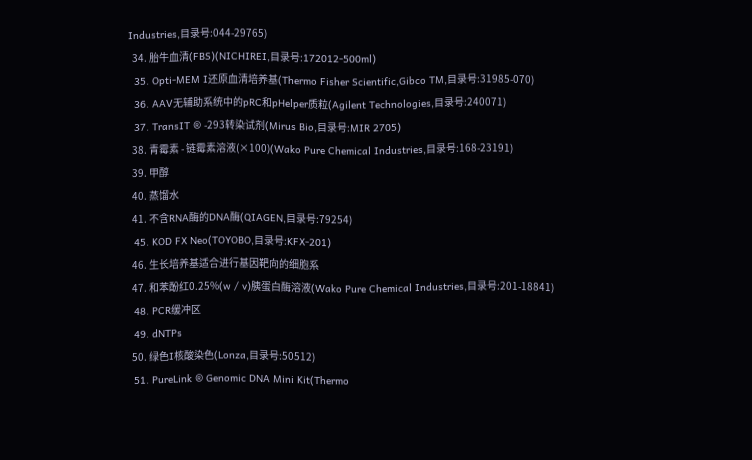Industries,目录号:044-29765)
  34. 胎牛血清(FBS)(NICHIREI,目录号:172012-500ml)
  35. Opti-MEM I还原血清培养基(Thermo Fisher Scientific,Gibco TM,目录号:31985-070)
  36. AAV无辅助系统中的pRC和pHelper质粒(Agilent Technologies,目录号:240071)
  37. TransIT ® -293转染试剂(Mirus Bio,目录号:MIR 2705)
  38. 青霉素 - 链霉素溶液(×100)(Wako Pure Chemical Industries,目录号:168-23191)
  39. 甲醇
  40. 蒸馏水
  41. 不含RNA酶的DNA酶(QIAGEN,目录号:79254)
  45. KOD FX Neo(TOYOBO,目录号:KFX-201)
  46. 生长培养基适合进行基因靶向的细胞系
  47. 和苯酚红0.25%(w / v)胰蛋白酶溶液(Wako Pure Chemical Industries,目录号:201-18841)
  48. PCR缓冲区
  49. dNTPs
  50. 绿色I核酸染色(Lonza,目录号:50512)
  51. PureLink ® Genomic DNA Mini Kit(Thermo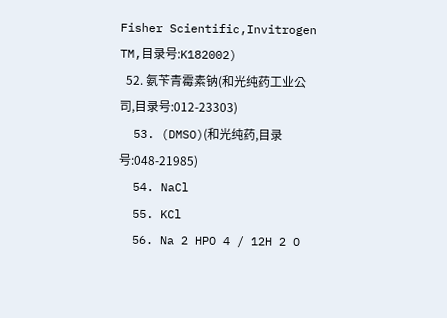Fisher Scientific,Invitrogen TM,目录号:K182002)
  52. 氨苄青霉素钠(和光纯药工业公司,目录号:012-23303)
  53. (DMSO)(和光纯药,目录号:048-21985)
  54. NaCl
  55. KCl
  56. Na 2 HPO 4 / 12H 2 O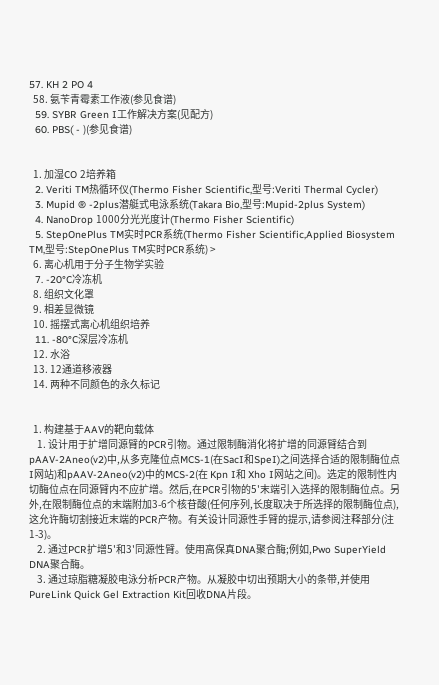57. KH 2 PO 4
  58. 氨苄青霉素工作液(参见食谱)
  59. SYBR Green I工作解决方案(见配方)
  60. PBS( - )(参见食谱)


  1. 加湿CO 2培养箱
  2. Veriti TM热循环仪(Thermo Fisher Scientific,型号:Veriti Thermal Cycler)
  3. Mupid ® -2plus潜艇式电泳系统(Takara Bio,型号:Mupid-2plus System)
  4. NanoDrop 1000分光光度计(Thermo Fisher Scientific)
  5. StepOnePlus TM实时PCR系统(Thermo Fisher Scientific,Applied Biosystem TM,型号:StepOnePlus TM实时PCR系统) >
  6. 离心机用于分子生物学实验
  7. -20°C冷冻机
  8. 组织文化罩
  9. 相差显微镜
  10. 摇摆式离心机组织培养
  11. -80°C深层冷冻机
  12. 水浴
  13. 12通道移液器
  14. 两种不同颜色的永久标记


  1. 构建基于AAV的靶向载体
    1. 设计用于扩增同源臂的PCR引物。通过限制酶消化将扩增的同源臂结合到pAAV-2Aneo(v2)中,从多克隆位点MCS-1(在SacI和SpeI)之间选择合适的限制酶位点 I网站)和pAAV-2Aneo(v2)中的MCS-2(在 Kpn I和 Xho I网站之间)。选定的限制性内切酶位点在同源臂内不应扩增。然后,在PCR引物的5'末端引入选择的限制酶位点。另外,在限制酶位点的末端附加3-6个核苷酸(任何序列,长度取决于所选择的限制酶位点),这允许酶切割接近末端的PCR产物。有关设计同源性手臂的提示,请参阅注释部分(注1-3)。
    2. 通过PCR扩增5'和3'同源性臂。使用高保真DNA聚合酶;例如,Pwo SuperYield DNA聚合酶。
    3. 通过琼脂糖凝胶电泳分析PCR产物。从凝胶中切出预期大小的条带,并使用PureLink Quick Gel Extraction Kit回收DNA片段。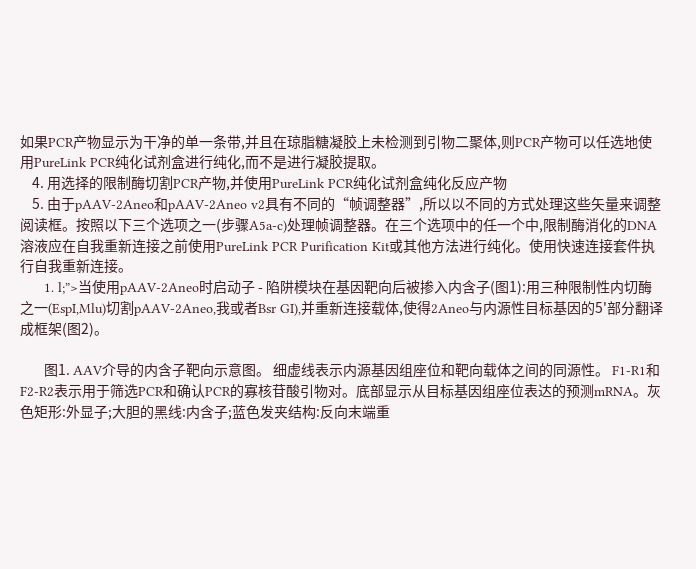如果PCR产物显示为干净的单一条带,并且在琼脂糖凝胶上未检测到引物二聚体,则PCR产物可以任选地使用PureLink PCR纯化试剂盒进行纯化,而不是进行凝胶提取。
    4. 用选择的限制酶切割PCR产物,并使用PureLink PCR纯化试剂盒纯化反应产物
    5. 由于pAAV-2Aneo和pAAV-2Aneo v2具有不同的“帧调整器”,所以以不同的方式处理这些矢量来调整阅读框。按照以下三个选项之一(步骤A5a-c)处理帧调整器。在三个选项中的任一个中,限制酶消化的DNA溶液应在自我重新连接之前使用PureLink PCR Purification Kit或其他方法进行纯化。使用快速连接套件执行自我重新连接。
      1. l;”>当使用pAAV-2Aneo时启动子 - 陷阱模块在基因靶向后被掺入内含子(图1):用三种限制性内切酶之一(EspI,Mlu)切割pAAV-2Aneo,我或者Bsr GI),并重新连接载体,使得2Aneo与内源性目标基因的5'部分翻译成框架(图2)。

        图1. AAV介导的内含子靶向示意图。 细虚线表示内源基因组座位和靶向载体之间的同源性。 F1-R1和F2-R2表示用于筛选PCR和确认PCR的寡核苷酸引物对。底部显示从目标基因组座位表达的预测mRNA。灰色矩形:外显子;大胆的黑线:内含子;蓝色发夹结构:反向末端重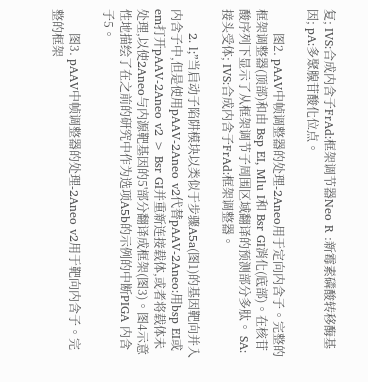复; IVS:合成内含子FrAd:框架调节器Neo R :新霉素磷酸转移酶基因; pA:多聚腺苷酸化位点。

        图2. pAAV中帧调整器的处理-2Aneo用于定向内含子。完整的框架调整器(顶部)和由 Bsp EI, Mlu I和 Bsr GI消化(底部)。在核苷酸序列下显示了从框架调节子周围区域翻译的预测部分多肽。 SA:接头受体; IVS:合成内含子FrAd:框架调整器。

      2. l;”当启动子陷阱模块以类似于步骤A5a(图1)的基因靶向并入内含子中,但是使用pAAV-2Aneo v2代替pAAV-2Aneo:用bsp EI或em打开pAAV-2Aneo v2 > Bsr GI并重新连接载体,或者将载体未处理,以使2Aneo与内源靶基因的5'部分翻译成框架(图3)。图4示意性地描绘了在之前的研究中作为选项A5b的示例的中断PIGA 内含子5。

        图3. pAAV中帧调整器的处理-2Aneo v2用于靶向内含子。完整的框架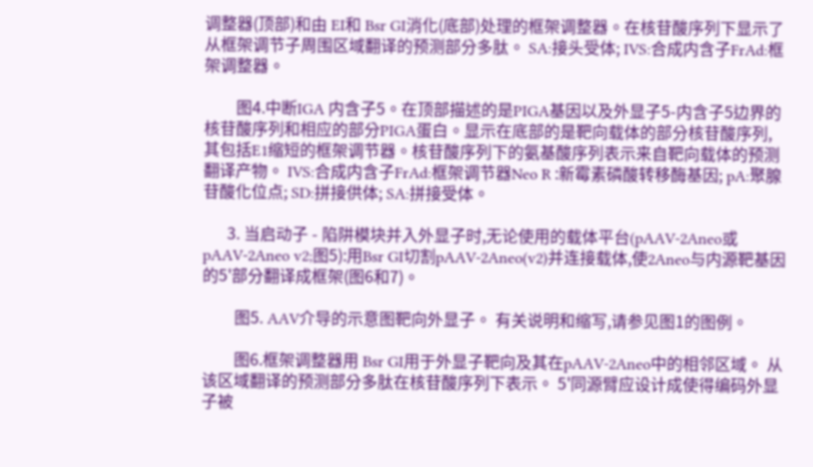调整器(顶部)和由 EI和 Bsr GI消化(底部)处理的框架调整器。在核苷酸序列下显示了从框架调节子周围区域翻译的预测部分多肽。 SA:接头受体; IVS:合成内含子FrAd:框架调整器。

        图4.中断IGA 内含子5。在顶部描述的是PIGA基因以及外显子5-内含子5边界的核苷酸序列和相应的部分PIGA蛋白。显示在底部的是靶向载体的部分核苷酸序列,其包括E1缩短的框架调节器。核苷酸序列下的氨基酸序列表示来自靶向载体的预测翻译产物。 IVS:合成内含子FrAd:框架调节器Neo R :新霉素磷酸转移酶基因; pA:聚腺苷酸化位点; SD:拼接供体; SA:拼接受体。

      3. 当启动子 - 陷阱模块并入外显子时,无论使用的载体平台(pAAV-2Aneo或pAAV-2Aneo v2;图5):用Bsr GI切割pAAV-2Aneo(v2)并连接载体,使2Aneo与内源靶基因的5'部分翻译成框架(图6和7)。

        图5. AAV介导的示意图靶向外显子。 有关说明和缩写,请参见图1的图例。

        图6.框架调整器用 Bsr GI用于外显子靶向及其在pAAV-2Aneo中的相邻区域。 从该区域翻译的预测部分多肽在核苷酸序列下表示。 5'同源臂应设计成使得编码外显子被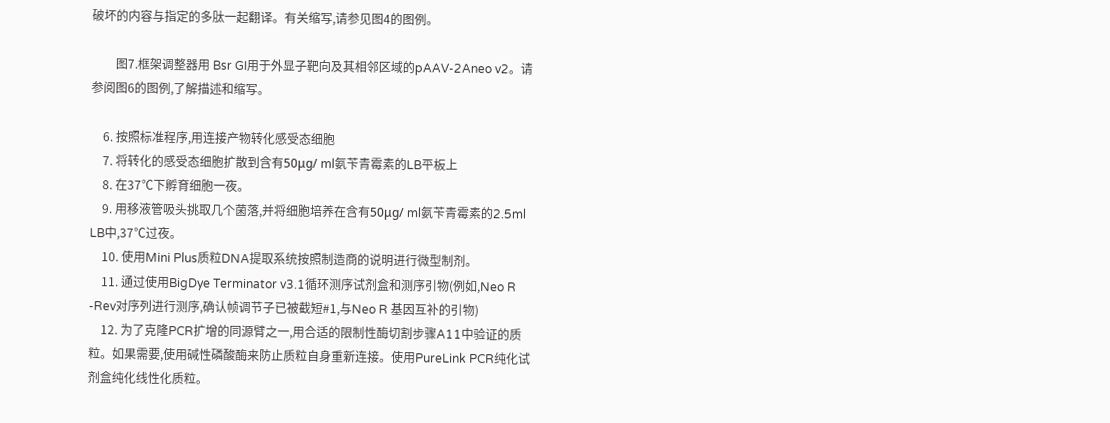破坏的内容与指定的多肽一起翻译。有关缩写,请参见图4的图例。

        图7.框架调整器用 Bsr GI用于外显子靶向及其相邻区域的pAAV-2Aneo v2。请参阅图6的图例,了解描述和缩写。

    6. 按照标准程序,用连接产物转化感受态细胞
    7. 将转化的感受态细胞扩散到含有50μg/ ml氨苄青霉素的LB平板上
    8. 在37℃下孵育细胞一夜。
    9. 用移液管吸头挑取几个菌落,并将细胞培养在含有50μg/ ml氨苄青霉素的2.5ml LB中,37℃过夜。
    10. 使用Mini Plus质粒DNA提取系统按照制造商的说明进行微型制剂。
    11. 通过使用BigDye Terminator v3.1循环测序试剂盒和测序引物(例如,Neo R -Rev对序列进行测序,确认帧调节子已被截短#1,与Neo R 基因互补的引物)
    12. 为了克隆PCR扩增的同源臂之一,用合适的限制性酶切割步骤A11中验证的质粒。如果需要,使用碱性磷酸酶来防止质粒自身重新连接。使用PureLink PCR纯化试剂盒纯化线性化质粒。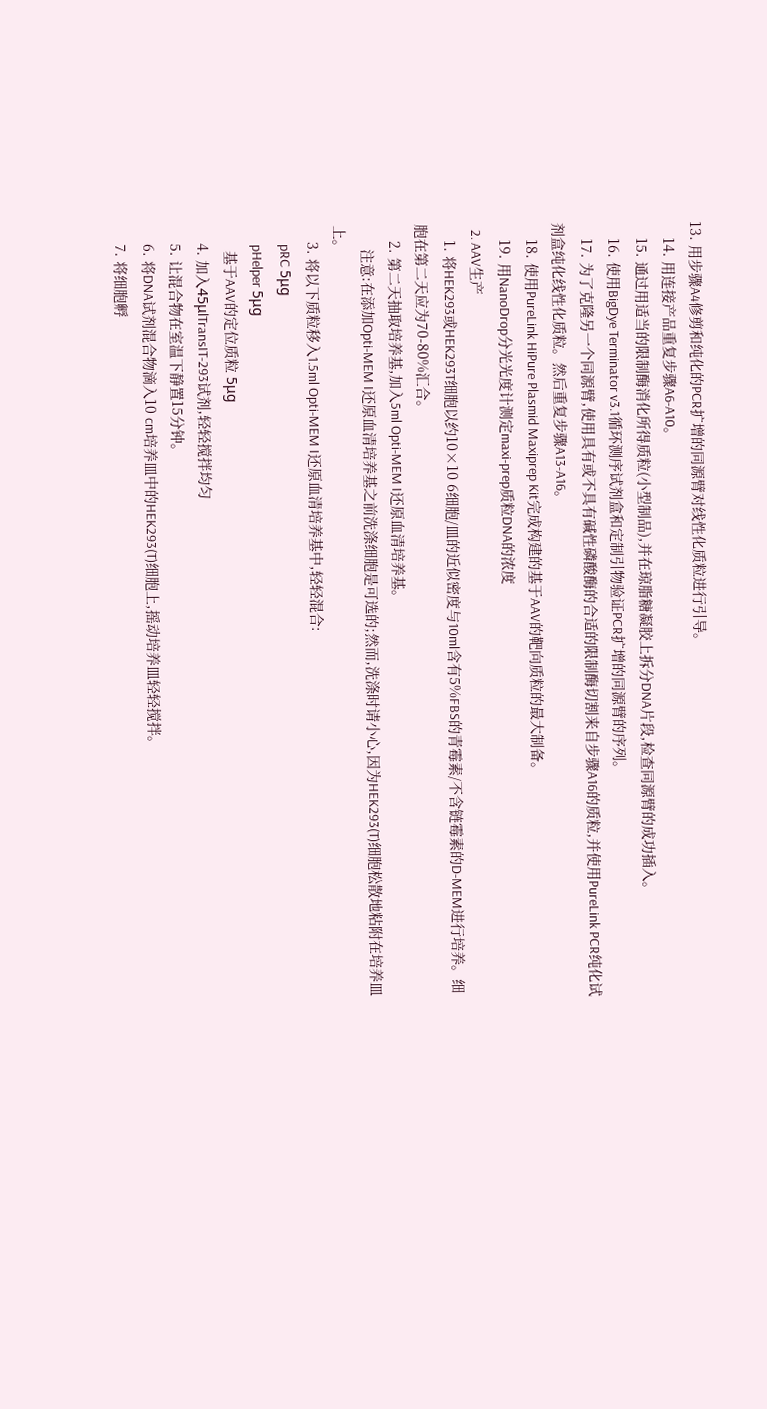13. 用步骤A4修剪和纯化的PCR扩增的同源臂对线性化质粒进行引导。
    14. 用连接产品重复步骤A6-A10。
    15. 通过用适当的限制酶消化所得质粒(小型制品),并在琼脂糖凝胶上拆分DNA片段,检查同源臂的成功插入。
    16. 使用BigDye Terminator v3.1循环测序试剂盒和定制引物验证PCR扩增的同源臂的序列。
    17. 为了克隆另一个同源臂,使用具有或不具有碱性磷酸酶的合适的限制酶切割来自步骤A16的质粒,并使用PureLink PCR纯化试剂盒纯化线性化质粒。然后重复步骤A13-A16。
    18. 使用PureLink HiPure Plasmid Maxiprep Kit完成构建的基于AAV的靶向质粒的最大制备。
    19. 用NanoDrop分光光度计测定maxi-prep质粒DNA的浓度
  2. AAV生产
    1. 将HEK293或HEK293T细胞以约10×10 6细胞/皿的近似密度与10ml含有5%FBS的青霉素/不含链霉素的D-MEM进行培养。细胞在第二天应为70-80%汇合。
    2. 第二天抽取培养基,加入5ml Opti-MEM I还原血清培养基。
      注意:在添加Opti-MEM I还原血清培养基之前洗涤细胞是可选的;然而,洗涤时请小心,因为HEK293(T)细胞松散地粘附在培养皿上。
    3. 将以下质粒移入1.5ml Opti-MEM I还原血清培养基中,轻轻混合:
      pRC 5μg
      pHelper 5μg
      基于AAV的定位质粒 5μg
    4. 加入45μlTransIT-293试剂,轻轻搅拌均匀
    5. 让混合物在室温下静置15分钟。
    6. 将DNA试剂混合物滴入10 cm培养皿中的HEK293(T)细胞上,摇动培养皿轻轻搅拌。
    7. 将细胞孵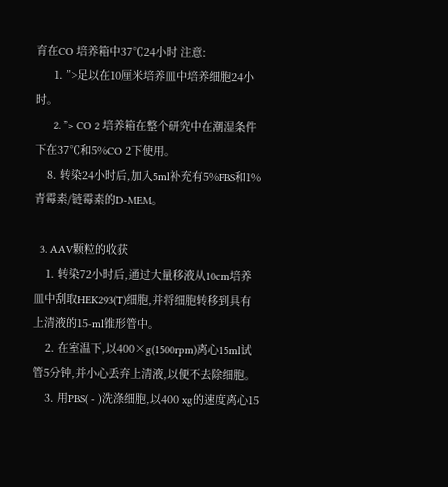育在CO 培养箱中37℃24小时 注意:
      1. ”>足以在10厘米培养皿中培养细胞24小时。
      2. ”> CO 2 培养箱在整个研究中在潮湿条件下在37℃和5%CO 2下使用。
    8. 转染24小时后,加入5ml补充有5%FBS和1%青霉素/链霉素的D-MEM。

  3. AAV颗粒的收获
    1. 转染72小时后,通过大量移液从10cm培养皿中刮取HEK293(T)细胞,并将细胞转移到具有上清液的15-ml锥形管中。
    2. 在室温下,以400×g(1500rpm)离心15ml试管5分钟,并小心丢弃上清液,以便不去除细胞。
    3. 用PBS( - )洗涤细胞,以400 xg的速度离心15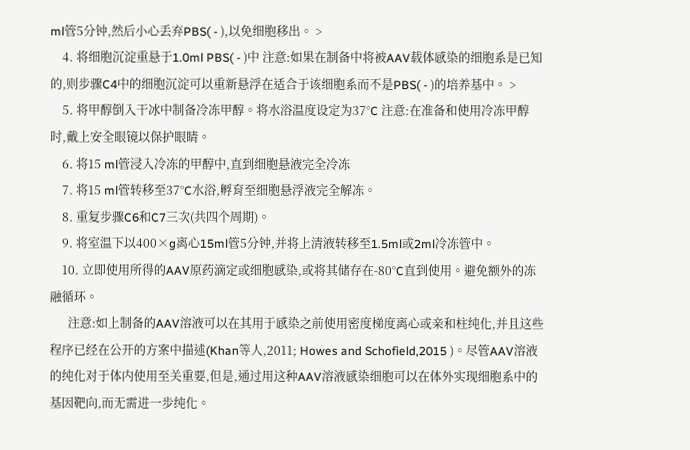ml管5分钟,然后小心丢弃PBS( - ),以免细胞移出。 >
    4. 将细胞沉淀重悬于1.0ml PBS( - )中 注意:如果在制备中将被AAV载体感染的细胞系是已知的,则步骤C4中的细胞沉淀可以重新悬浮在适合于该细胞系而不是PBS( - )的培养基中。 >
    5. 将甲醇倒入干冰中制备冷冻甲醇。将水浴温度设定为37°C 注意:在准备和使用冷冻甲醇时,戴上安全眼镜以保护眼睛。
    6. 将15 ml管浸入冷冻的甲醇中,直到细胞悬液完全冷冻
    7. 将15 ml管转移至37°C水浴,孵育至细胞悬浮液完全解冻。
    8. 重复步骤C6和C7三次(共四个周期)。
    9. 将室温下以400×g离心15ml管5分钟,并将上清液转移至1.5ml或2ml冷冻管中。
    10. 立即使用所得的AAV原药滴定或细胞感染,或将其储存在-80°C直到使用。避免额外的冻融循环。
      注意:如上制备的AAV溶液可以在其用于感染之前使用密度梯度离心或亲和柱纯化,并且这些程序已经在公开的方案中描述(Khan等人,2011; Howes and Schofield,2015 )。尽管AAV溶液的纯化对于体内使用至关重要,但是,通过用这种AAV溶液感染细胞可以在体外实现细胞系中的基因靶向,而无需进一步纯化。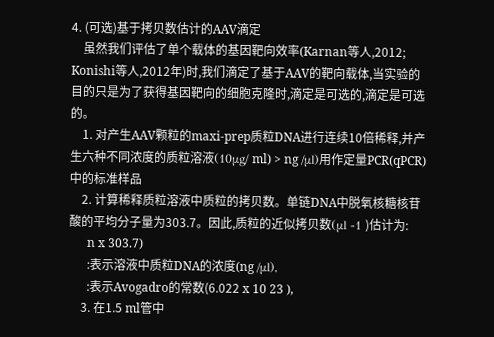4. (可选)基于拷贝数估计的AAV滴定
    虽然我们评估了单个载体的基因靶向效率(Karnan等人,2012; Konishi等人,2012年)时,我们滴定了基于AAV的靶向载体,当实验的目的只是为了获得基因靶向的细胞克隆时,滴定是可选的,滴定是可选的。
    1. 对产生AAV颗粒的maxi-prep质粒DNA进行连续10倍稀释,并产生六种不同浓度的质粒溶液(10μg/ ml) > ng /μl)用作定量PCR(qPCR)中的标准样品
    2. 计算稀释质粒溶液中质粒的拷贝数。单链DNA中脱氧核糖核苷酸的平均分子量为303.7。因此,质粒的近似拷贝数(μl -1 )估计为:
      n x 303.7)
      :表示溶液中质粒DNA的浓度(ng /μl),
      :表示Avogadro的常数(6.022 x 10 23 ),
    3. 在1.5 ml管中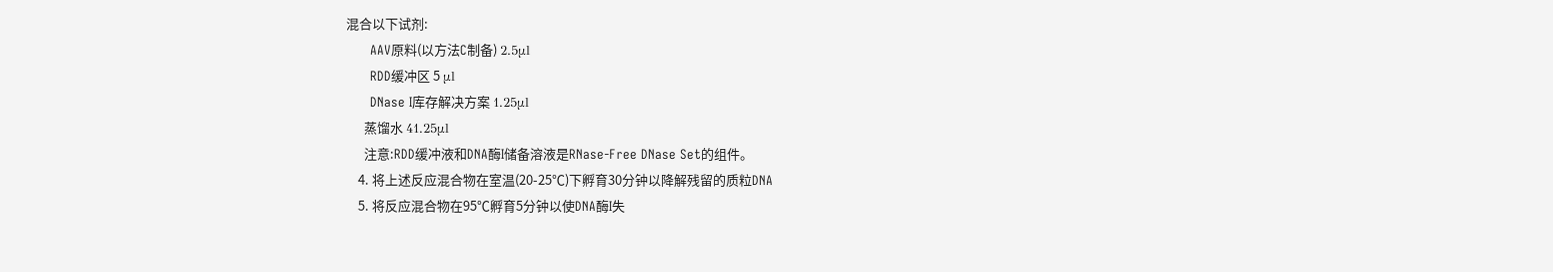混合以下试剂:
      AAV原料(以方法C制备) 2.5μl
      RDD缓冲区 5 μl
      DNase I库存解决方案 1.25μl
      蒸馏水 41.25μl
      注意:RDD缓冲液和DNA酶I储备溶液是RNase-Free DNase Set的组件。
    4. 将上述反应混合物在室温(20-25℃)下孵育30分钟以降解残留的质粒DNA
    5. 将反应混合物在95℃孵育5分钟以使DNA酶I失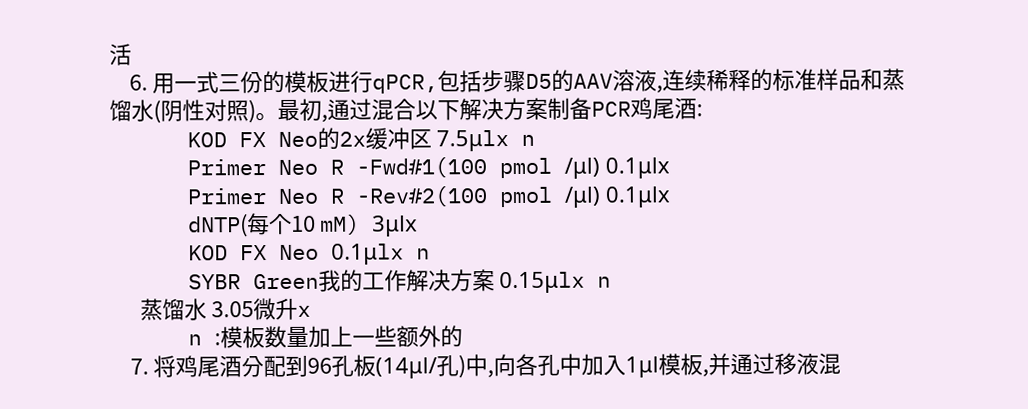活
    6. 用一式三份的模板进行qPCR,包括步骤D5的AAV溶液,连续稀释的标准样品和蒸馏水(阴性对照)。最初,通过混合以下解决方案制备PCR鸡尾酒:
      KOD FX Neo的2x缓冲区 7.5μlx n
      Primer Neo R -Fwd#1(100 pmol /μl) 0.1μlx
      Primer Neo R -Rev#2(100 pmol /μl) 0.1μlx
      dNTP(每个10 mM) 3μlx
      KOD FX Neo 0.1μlx n
      SYBR Green我的工作解决方案 0.15μlx n
      蒸馏水 3.05微升x
      n :模板数量加上一些额外的
    7. 将鸡尾酒分配到96孔板(14μl/孔)中,向各孔中加入1μl模板,并通过移液混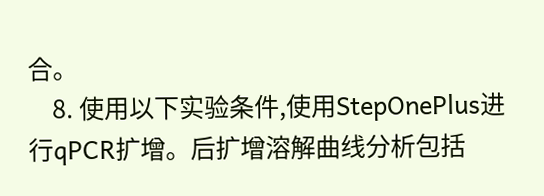合。
    8. 使用以下实验条件,使用StepOnePlus进行qPCR扩增。后扩增溶解曲线分析包括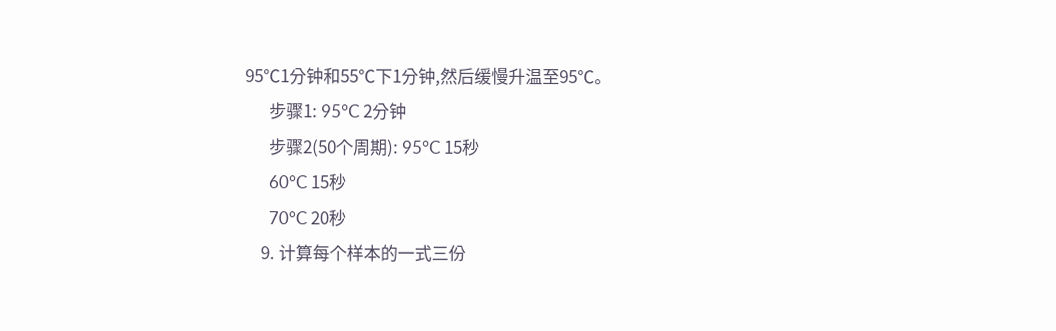95℃1分钟和55℃下1分钟,然后缓慢升温至95℃。
      步骤1: 95°C 2分钟
      步骤2(50个周期): 95°C 15秒
      60°C 15秒
      70°C 20秒
    9. 计算每个样本的一式三份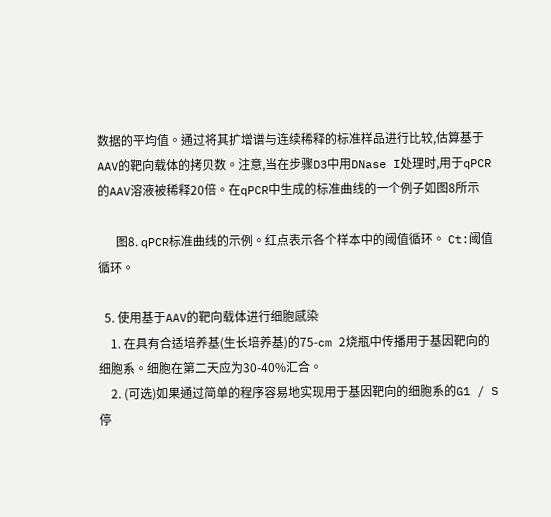数据的平均值。通过将其扩增谱与连续稀释的标准样品进行比较,估算基于AAV的靶向载体的拷贝数。注意,当在步骤D3中用DNase I处理时,用于qPCR的AAV溶液被稀释20倍。在qPCR中生成的标准曲线的一个例子如图8所示

      图8. qPCR标准曲线的示例。红点表示各个样本中的阈值循环。 Ct:阈值循环。

  5. 使用基于AAV的靶向载体进行细胞感染
    1. 在具有合适培养基(生长培养基)的75-cm 2烧瓶中传播用于基因靶向的细胞系。细胞在第二天应为30-40%汇合。
    2. (可选)如果通过简单的程序容易地实现用于基因靶向的细胞系的G1 / S停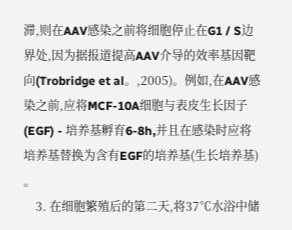滞,则在AAV感染之前将细胞停止在G1 / S边界处,因为据报道提高AAV介导的效率基因靶向(Trobridge et al。,2005)。例如,在AAV感染之前,应将MCF-10A细胞与表皮生长因子(EGF) - 培养基孵育6-8h,并且在感染时应将培养基替换为含有EGF的培养基(生长培养基) 。
    3. 在细胞繁殖后的第二天,将37℃水浴中储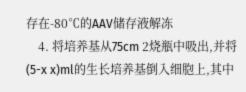存在-80℃的AAV储存液解冻
    4. 将培养基从75cm 2烧瓶中吸出,并将(5-x x)ml的生长培养基倒入细胞上,其中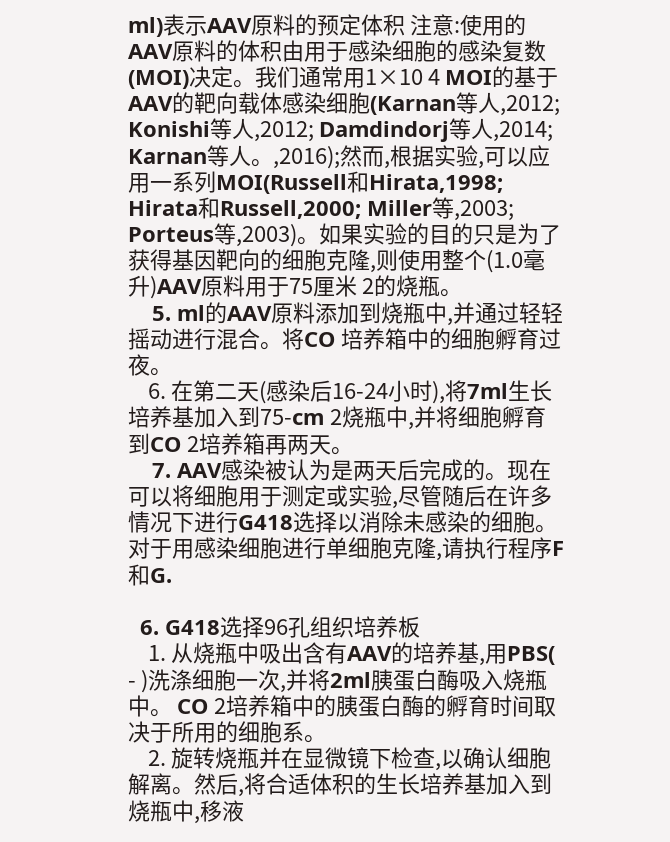ml)表示AAV原料的预定体积 注意:使用的AAV原料的体积由用于感染细胞的感染复数(MOI)决定。我们通常用1×10 4 MOI的基于AAV的靶向载体感染细胞(Karnan等人,2012; Konishi等人,2012; Damdindorj等人,2014; Karnan等人。,2016);然而,根据实验,可以应用一系列MOI(Russell和Hirata,1998; Hirata和Russell,2000; Miller等,2003; Porteus等,2003)。如果实验的目的只是为了获得基因靶向的细胞克隆,则使用整个(1.0毫升)AAV原料用于75厘米 2的烧瓶。
    5. ml的AAV原料添加到烧瓶中,并通过轻轻摇动进行混合。将CO 培养箱中的细胞孵育过夜。
    6. 在第二天(感染后16-24小时),将7ml生长培养基加入到75-cm 2烧瓶中,并将细胞孵育到CO 2培养箱再两天。
    7. AAV感染被认为是两天后完成的。现在可以将细胞用于测定或实验,尽管随后在许多情况下进行G418选择以消除未感染的细胞。对于用感染细胞进行单细胞克隆,请执行程序F和G.

  6. G418选择96孔组织培养板
    1. 从烧瓶中吸出含有AAV的培养基,用PBS( - )洗涤细胞一次,并将2ml胰蛋白酶吸入烧瓶中。 CO 2培养箱中的胰蛋白酶的孵育时间取决于所用的细胞系。
    2. 旋转烧瓶并在显微镜下检查,以确认细胞解离。然后,将合适体积的生长培养基加入到烧瓶中,移液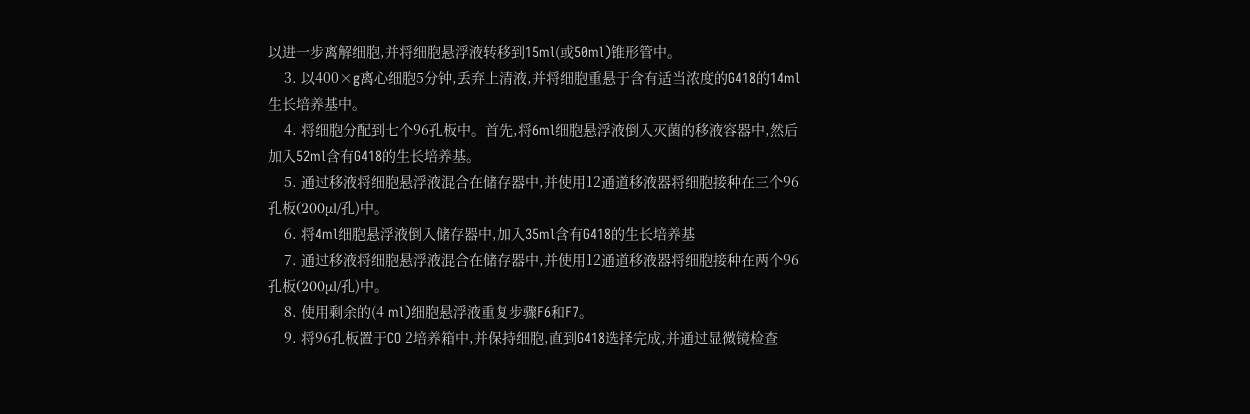以进一步离解细胞,并将细胞悬浮液转移到15ml(或50ml)锥形管中。
    3. 以400×g离心细胞5分钟,丢弃上清液,并将细胞重悬于含有适当浓度的G418的14ml生长培养基中。
    4. 将细胞分配到七个96孔板中。首先,将6ml细胞悬浮液倒入灭菌的移液容器中,然后加入52ml含有G418的生长培养基。
    5. 通过移液将细胞悬浮液混合在储存器中,并使用12通道移液器将细胞接种在三个96孔板(200μl/孔)中。
    6. 将4ml细胞悬浮液倒入储存器中,加入35ml含有G418的生长培养基
    7. 通过移液将细胞悬浮液混合在储存器中,并使用12通道移液器将细胞接种在两个96孔板(200μl/孔)中。
    8. 使用剩余的(4 ml)细胞悬浮液重复步骤F6和F7。
    9. 将96孔板置于CO 2培养箱中,并保持细胞,直到G418选择完成,并通过显微镜检查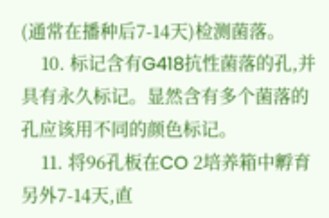(通常在播种后7-14天)检测菌落。
    10. 标记含有G418抗性菌落的孔,并具有永久标记。显然含有多个菌落的孔应该用不同的颜色标记。
    11. 将96孔板在CO 2培养箱中孵育另外7-14天,直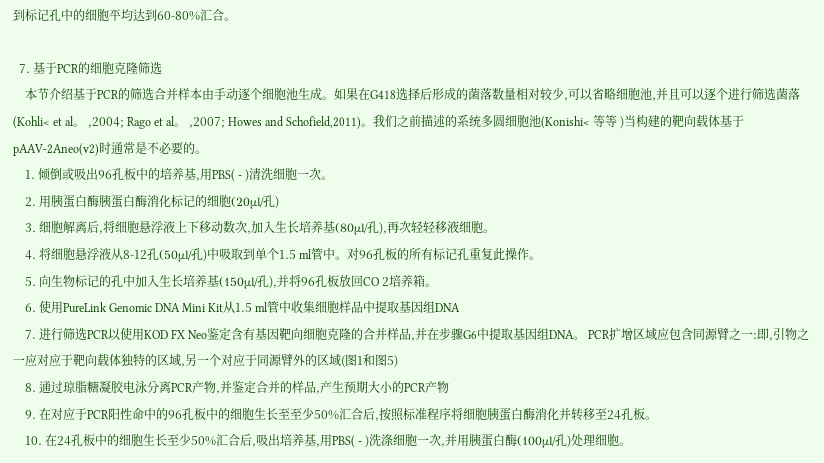到标记孔中的细胞平均达到60-80%汇合。

  7. 基于PCR的细胞克隆筛选
    本节介绍基于PCR的筛选合并样本由手动逐个细胞池生成。如果在G418选择后形成的菌落数量相对较少,可以省略细胞池,并且可以逐个进行筛选菌落(Kohli< et al。 ,2004; Rago et al。 ,2007; Howes and Schofield,2011)。我们之前描述的系统多圆细胞池(Konishi< 等等 )当构建的靶向载体基于pAAV-2Aneo(v2)时通常是不必要的。
    1. 倾倒或吸出96孔板中的培养基,用PBS( - )清洗细胞一次。
    2. 用胰蛋白酶胰蛋白酶消化标记的细胞(20μl/孔)
    3. 细胞解离后,将细胞悬浮液上下移动数次,加入生长培养基(80μl/孔),再次轻轻移液细胞。
    4. 将细胞悬浮液从8-12孔(50μl/孔)中吸取到单个1.5 ml管中。对96孔板的所有标记孔重复此操作。
    5. 向生物标记的孔中加入生长培养基(150μl/孔),并将96孔板放回CO 2培养箱。
    6. 使用PureLink Genomic DNA Mini Kit从1.5 ml管中收集细胞样品中提取基因组DNA
    7. 进行筛选PCR以使用KOD FX Neo鉴定含有基因靶向细胞克隆的合并样品,并在步骤G6中提取基因组DNA。 PCR扩增区域应包含同源臂之一:即,引物之一应对应于靶向载体独特的区域,另一个对应于同源臂外的区域(图1和图5)
    8. 通过琼脂糖凝胶电泳分离PCR产物,并鉴定合并的样品,产生预期大小的PCR产物
    9. 在对应于PCR阳性命中的96孔板中的细胞生长至至少50%汇合后,按照标准程序将细胞胰蛋白酶消化并转移至24孔板。
    10. 在24孔板中的细胞生长至少50%汇合后,吸出培养基,用PBS( - )洗涤细胞一次,并用胰蛋白酶(100μl/孔)处理细胞。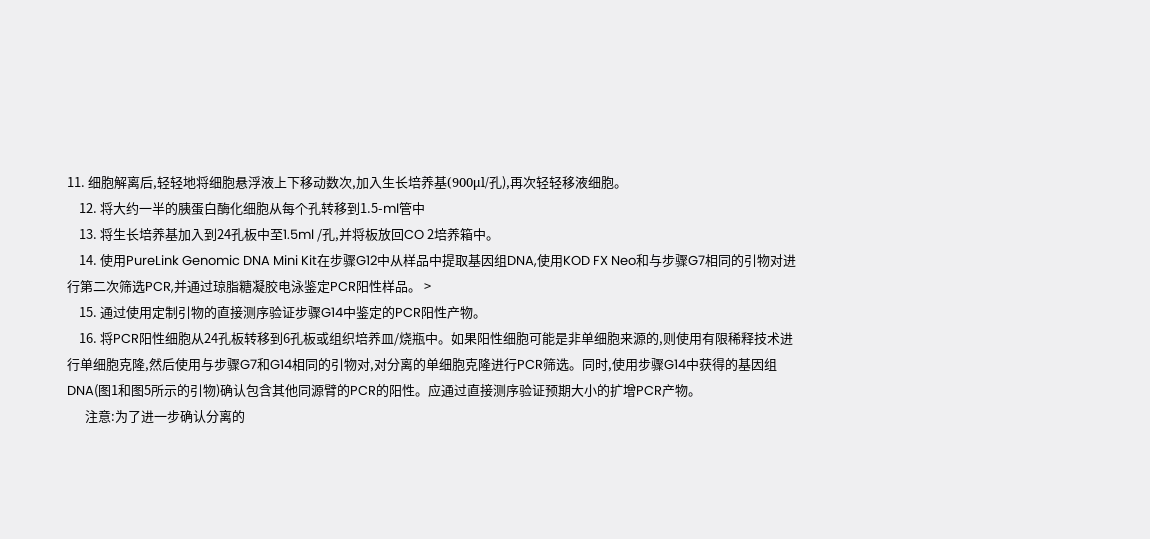11. 细胞解离后,轻轻地将细胞悬浮液上下移动数次,加入生长培养基(900μl/孔),再次轻轻移液细胞。
    12. 将大约一半的胰蛋白酶化细胞从每个孔转移到1.5-ml管中
    13. 将生长培养基加入到24孔板中至1.5ml /孔,并将板放回CO 2培养箱中。
    14. 使用PureLink Genomic DNA Mini Kit在步骤G12中从样品中提取基因组DNA,使用KOD FX Neo和与步骤G7相同的引物对进行第二次筛选PCR,并通过琼脂糖凝胶电泳鉴定PCR阳性样品。 >
    15. 通过使用定制引物的直接测序验证步骤G14中鉴定的PCR阳性产物。
    16. 将PCR阳性细胞从24孔板转移到6孔板或组织培养皿/烧瓶中。如果阳性细胞可能是非单细胞来源的,则使用有限稀释技术进行单细胞克隆,然后使用与步骤G7和G14相同的引物对,对分离的单细胞克隆进行PCR筛选。同时,使用步骤G14中获得的基因组DNA(图1和图5所示的引物)确认包含其他同源臂的PCR的阳性。应通过直接测序验证预期大小的扩增PCR产物。
      注意:为了进一步确认分离的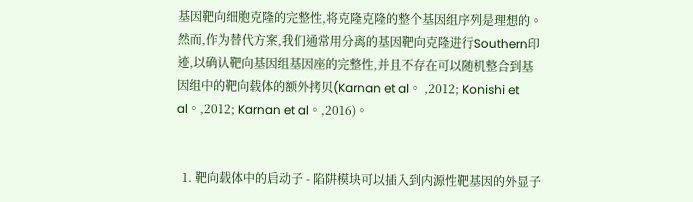基因靶向细胞克隆的完整性,将克隆克隆的整个基因组序列是理想的。然而,作为替代方案,我们通常用分离的基因靶向克隆进行Southern印迹,以确认靶向基因组基因座的完整性,并且不存在可以随机整合到基因组中的靶向载体的额外拷贝(Karnan et al。 ,2012; Konishi et al。,2012; Karnan et al。,2016)。


  1. 靶向载体中的启动子 - 陷阱模块可以插入到内源性靶基因的外显子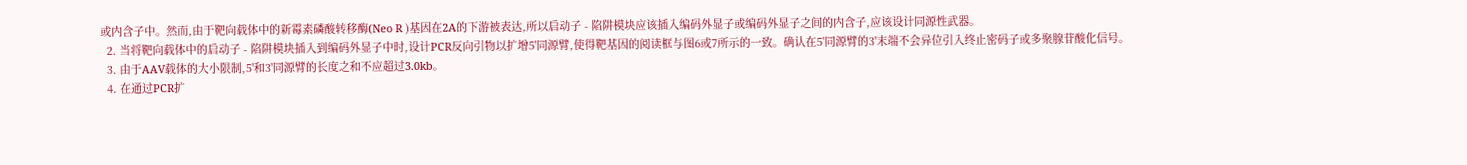或内含子中。然而,由于靶向载体中的新霉素磷酸转移酶(Neo R )基因在2A的下游被表达,所以启动子 - 陷阱模块应该插入编码外显子或编码外显子之间的内含子,应该设计同源性武器。
  2. 当将靶向载体中的启动子 - 陷阱模块插入到编码外显子中时,设计PCR反向引物以扩增5'同源臂,使得靶基因的阅读框与图6或7所示的一致。确认在5'同源臂的3'末端不会异位引入终止密码子或多聚腺苷酸化信号。
  3. 由于AAV载体的大小限制,5'和3'同源臂的长度之和不应超过3.0kb。
  4. 在通过PCR扩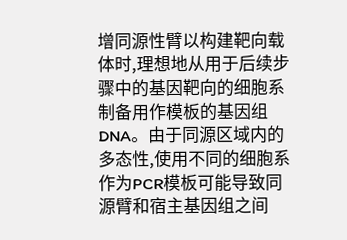增同源性臂以构建靶向载体时,理想地从用于后续步骤中的基因靶向的细胞系制备用作模板的基因组DNA。由于同源区域内的多态性,使用不同的细胞系作为PCR模板可能导致同源臂和宿主基因组之间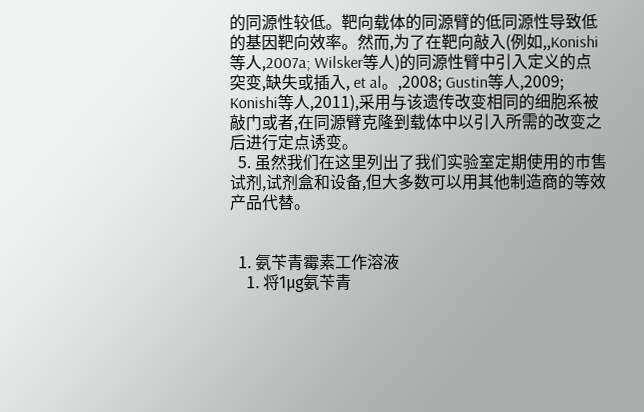的同源性较低。靶向载体的同源臂的低同源性导致低的基因靶向效率。然而,为了在靶向敲入(例如,,Konishi等人,2007a; Wilsker等人)的同源性臂中引入定义的点突变,缺失或插入, et al。,2008; Gustin等人,2009; Konishi等人,2011),采用与该遗传改变相同的细胞系被敲门或者,在同源臂克隆到载体中以引入所需的改变之后进行定点诱变。
  5. 虽然我们在这里列出了我们实验室定期使用的市售试剂,试剂盒和设备,但大多数可以用其他制造商的等效产品代替。


  1. 氨苄青霉素工作溶液
    1. 将1μg氨苄青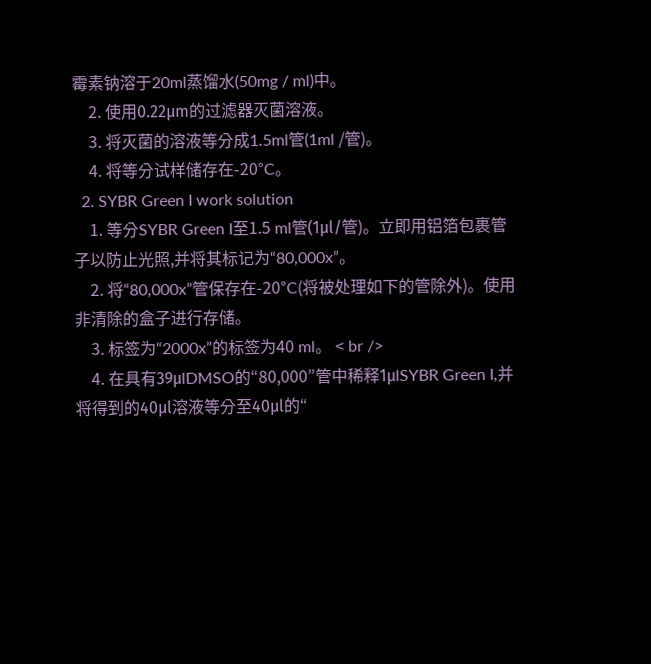霉素钠溶于20ml蒸馏水(50mg / ml)中。
    2. 使用0.22μm的过滤器灭菌溶液。
    3. 将灭菌的溶液等分成1.5ml管(1ml /管)。
    4. 将等分试样储存在-20°C。
  2. SYBR Green I work solution
    1. 等分SYBR Green I至1.5 ml管(1μl/管)。立即用铝箔包裹管子以防止光照,并将其标记为“80,000x”。
    2. 将“80,000x”管保存在-20°C(将被处理如下的管除外)。使用非清除的盒子进行存储。
    3. 标签为“2000x”的标签为40 ml。 < br />
    4. 在具有39μlDMSO的“80,000”管中稀释1μlSYBR Green I,并将得到的40μl溶液等分至40μl的“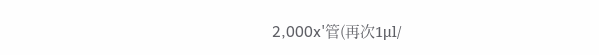2,000x'管(再次1μl/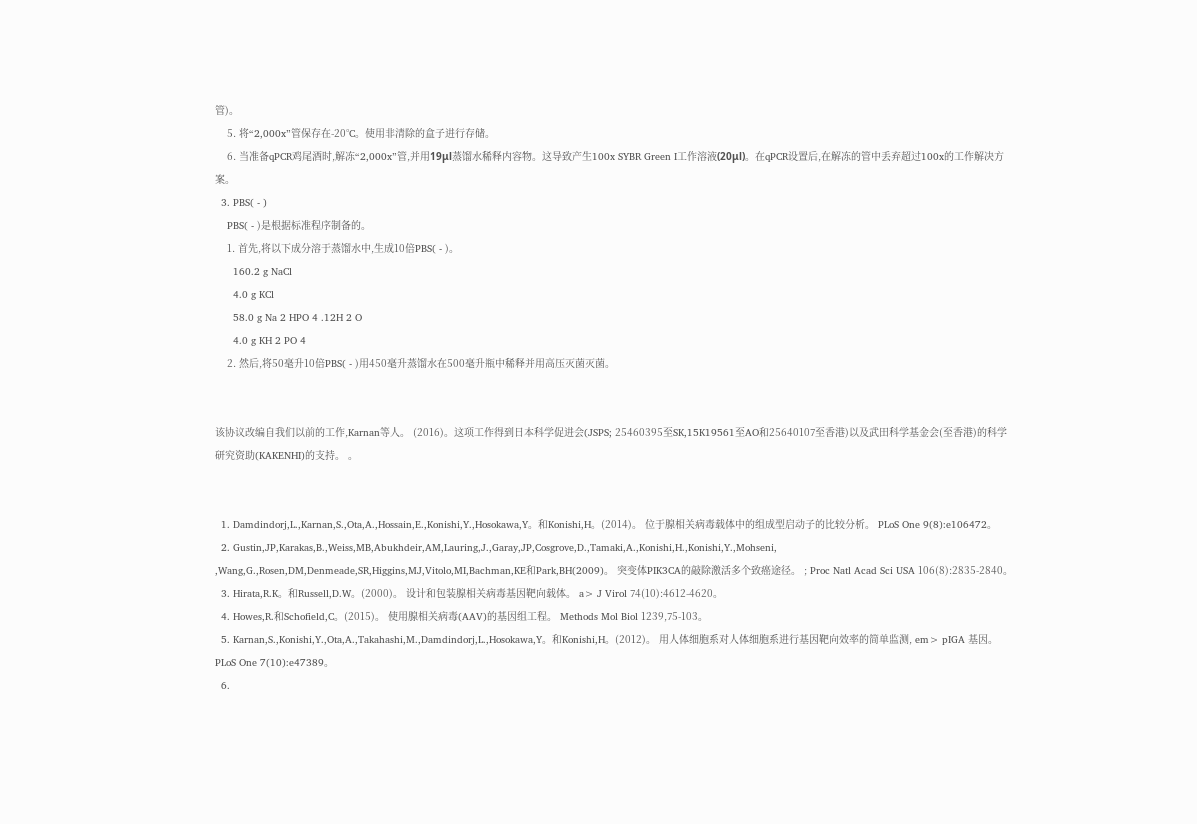管)。
    5. 将“2,000x”管保存在-20°C。使用非清除的盒子进行存储。
    6. 当准备qPCR鸡尾酒时,解冻“2,000x”管,并用19μl蒸馏水稀释内容物。这导致产生100x SYBR Green I工作溶液(20μl)。在qPCR设置后,在解冻的管中丢弃超过100x的工作解决方案。
  3. PBS( - )
    PBS( - )是根据标准程序制备的。
    1. 首先,将以下成分溶于蒸馏水中,生成10倍PBS( - )。
      160.2 g NaCl
      4.0 g KCl
      58.0 g Na 2 HPO 4 .12H 2 O
      4.0 g KH 2 PO 4
    2. 然后,将50毫升10倍PBS( - )用450毫升蒸馏水在500毫升瓶中稀释并用高压灭菌灭菌。


该协议改编自我们以前的工作,Karnan等人。 (2016)。这项工作得到日本科学促进会(JSPS; 25460395至SK,15K19561至AO和25640107至香港)以及武田科学基金会(至香港)的科学研究资助(KAKENHI)的支持。 。


  1. Damdindorj,L.,Karnan,S.,Ota,A.,Hossain,E.,Konishi,Y.,Hosokawa,Y。和Konishi,H。(2014)。 位于腺相关病毒载体中的组成型启动子的比较分析。 PLoS One 9(8):e106472。
  2. Gustin,JP,Karakas,B.,Weiss,MB,Abukhdeir,AM,Lauring,J.,Garay,JP,Cosgrove,D.,Tamaki,A.,Konishi,H.,Konishi,Y.,Mohseni, ,Wang,G.,Rosen,DM,Denmeade,SR,Higgins,MJ,Vitolo,MI,Bachman,KE和Park,BH(2009)。 突变体PIK3CA的敲除激活多个致癌途径。 ; Proc Natl Acad Sci USA 106(8):2835-2840。
  3. Hirata,R.K。和Russell,D.W。(2000)。 设计和包装腺相关病毒基因靶向载体。 a> J Virol 74(10):4612-4620。
  4. Howes,R.和Schofield,C。(2015)。 使用腺相关病毒(AAV)的基因组工程。 Methods Mol Biol 1239,75-103。
  5. Karnan,S.,Konishi,Y.,Ota,A.,Takahashi,M.,Damdindorj,L.,Hosokawa,Y。和Konishi,H。(2012)。 用人体细胞系对人体细胞系进行基因靶向效率的简单监测, em> pIGA 基因。 PLoS One 7(10):e47389。
  6.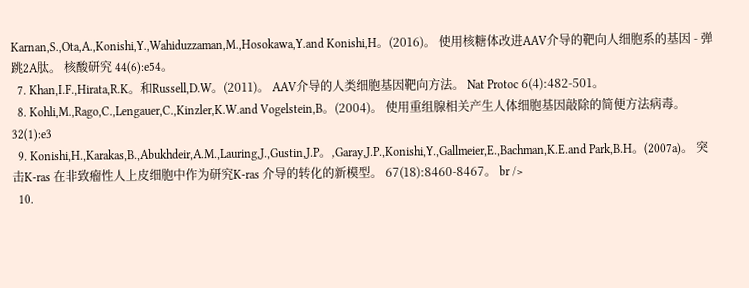Karnan,S.,Ota,A.,Konishi,Y.,Wahiduzzaman,M.,Hosokawa,Y.and Konishi,H。(2016)。 使用核糖体改进AAV介导的靶向人细胞系的基因 - 弹跳2A肽。 核酸研究 44(6):e54。
  7. Khan,I.F.,Hirata,R.K。和Russell,D.W。(2011)。 AAV介导的人类细胞基因靶向方法。 Nat Protoc 6(4):482-501。
  8. Kohli,M.,Rago,C.,Lengauer,C.,Kinzler,K.W.and Vogelstein,B。(2004)。 使用重组腺相关产生人体细胞基因敲除的简便方法病毒。 32(1):e3
  9. Konishi,H.,Karakas,B.,Abukhdeir,A.M.,Lauring,J.,Gustin,J.P。,Garay,J.P.,Konishi,Y.,Gallmeier,E.,Bachman,K.E.and Park,B.H。(2007a)。 突击K-ras 在非致瘤性人上皮细胞中作为研究K-ras 介导的转化的新模型。 67(18):8460-8467。 br />
  10.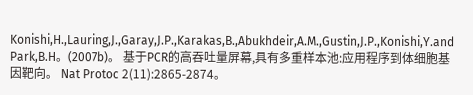Konishi,H.,Lauring,J.,Garay,J.P.,Karakas,B.,Abukhdeir,A.M.,Gustin,J.P.,Konishi,Y.and Park,B.H。(2007b)。 基于PCR的高吞吐量屏幕,具有多重样本池:应用程序到体细胞基因靶向。 Nat Protoc 2(11):2865-2874。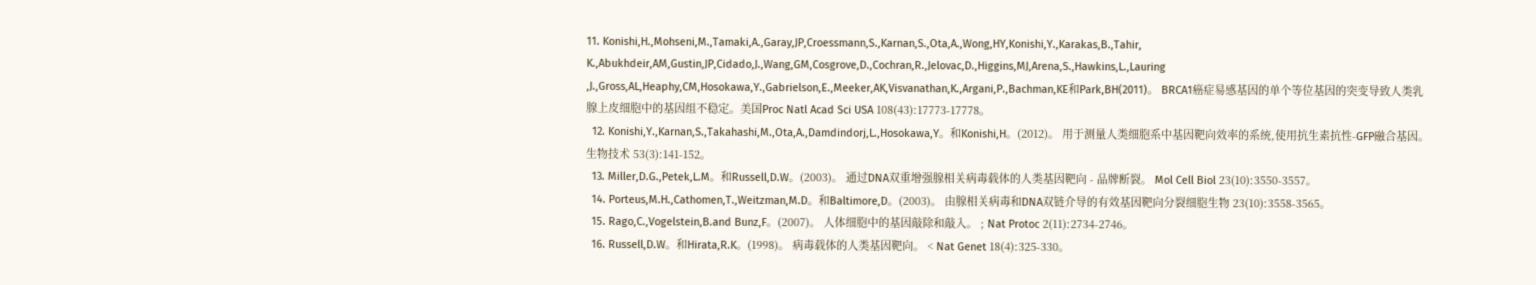11. Konishi,H.,Mohseni,M.,Tamaki,A.,Garay,JP,Croessmann,S.,Karnan,S.,Ota,A.,Wong,HY,Konishi,Y.,Karakas,B.,Tahir, K.,Abukhdeir,AM,Gustin,JP,Cidado,J.,Wang,GM,Cosgrove,D.,Cochran,R.,Jelovac,D.,Higgins,MJ,Arena,S.,Hawkins,L.,Lauring ,J.,Gross,AL,Heaphy,CM,Hosokawa,Y.,Gabrielson,E.,Meeker,AK,Visvanathan,K.,Argani,P.,Bachman,KE和Park,BH(2011)。 BRCA1癌症易感基因的单个等位基因的突变导致人类乳腺上皮细胞中的基因组不稳定。美国Proc Natl Acad Sci USA 108(43):17773-17778。
  12. Konishi,Y.,Karnan,S.,Takahashi,M.,Ota,A.,Damdindorj,L.,Hosokawa,Y。和Konishi,H。(2012)。 用于测量人类细胞系中基因靶向效率的系统,使用抗生素抗性-GFP融合基因。生物技术 53(3):141-152。
  13. Miller,D.G.,Petek,L.M。和Russell,D.W。(2003)。 通过DNA双重增强腺相关病毒载体的人类基因靶向 - 品牌断裂。 Mol Cell Biol 23(10):3550-3557。
  14. Porteus,M.H.,Cathomen,T.,Weitzman,M.D。和Baltimore,D。(2003)。 由腺相关病毒和DNA双链介导的有效基因靶向分裂细胞生物 23(10):3558-3565。
  15. Rago,C.,Vogelstein,B.and Bunz,F。(2007)。 人体细胞中的基因敲除和敲入。 ; Nat Protoc 2(11):2734-2746。
  16. Russell,D.W。和Hirata,R.K。(1998)。 病毒载体的人类基因靶向。 < Nat Genet 18(4):325-330。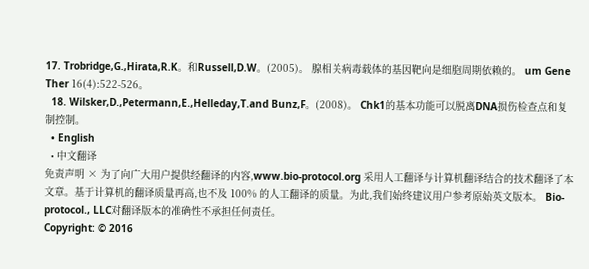17. Trobridge,G.,Hirata,R.K。和Russell,D.W。(2005)。 腺相关病毒载体的基因靶向是细胞周期依赖的。 um Gene Ther 16(4):522-526。
  18. Wilsker,D.,Petermann,E.,Helleday,T.and Bunz,F。(2008)。 Chk1的基本功能可以脱离DNA损伤检查点和复制控制。
  • English
  • 中文翻译
免责声明 × 为了向广大用户提供经翻译的内容,www.bio-protocol.org 采用人工翻译与计算机翻译结合的技术翻译了本文章。基于计算机的翻译质量再高,也不及 100% 的人工翻译的质量。为此,我们始终建议用户参考原始英文版本。 Bio-protocol., LLC对翻译版本的准确性不承担任何责任。
Copyright: © 2016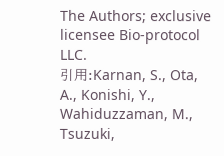The Authors; exclusive licensee Bio-protocol LLC.
引用:Karnan, S., Ota, A., Konishi, Y., Wahiduzzaman, M., Tsuzuki,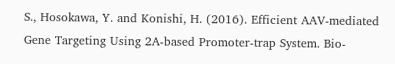S., Hosokawa, Y. and Konishi, H. (2016). Efficient AAV-mediated Gene Targeting Using 2A-based Promoter-trap System. Bio-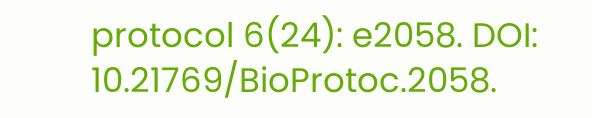protocol 6(24): e2058. DOI: 10.21769/BioProtoc.2058.